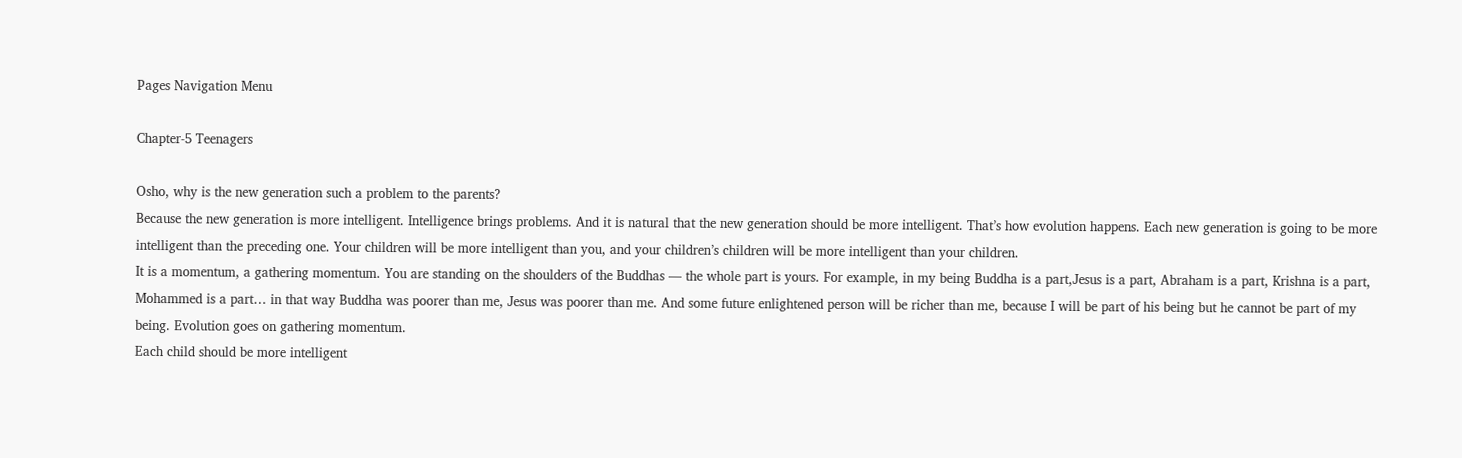Pages Navigation Menu

Chapter-5 Teenagers

Osho, why is the new generation such a problem to the parents?
Because the new generation is more intelligent. Intelligence brings problems. And it is natural that the new generation should be more intelligent. That’s how evolution happens. Each new generation is going to be more intelligent than the preceding one. Your children will be more intelligent than you, and your children’s children will be more intelligent than your children.
It is a momentum, a gathering momentum. You are standing on the shoulders of the Buddhas — the whole part is yours. For example, in my being Buddha is a part,Jesus is a part, Abraham is a part, Krishna is a part, Mohammed is a part… in that way Buddha was poorer than me, Jesus was poorer than me. And some future enlightened person will be richer than me, because I will be part of his being but he cannot be part of my being. Evolution goes on gathering momentum.
Each child should be more intelligent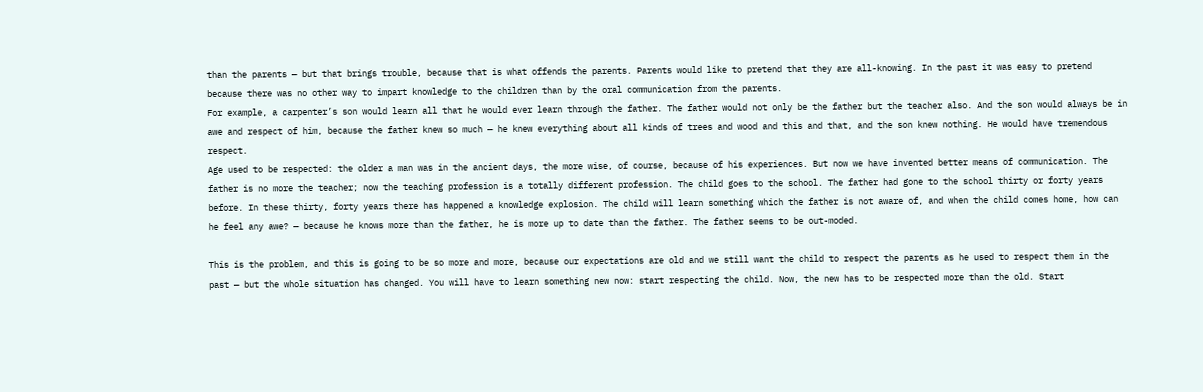than the parents — but that brings trouble, because that is what offends the parents. Parents would like to pretend that they are all-knowing. In the past it was easy to pretend because there was no other way to impart knowledge to the children than by the oral communication from the parents.
For example, a carpenter’s son would learn all that he would ever learn through the father. The father would not only be the father but the teacher also. And the son would always be in awe and respect of him, because the father knew so much — he knew everything about all kinds of trees and wood and this and that, and the son knew nothing. He would have tremendous respect.
Age used to be respected: the older a man was in the ancient days, the more wise, of course, because of his experiences. But now we have invented better means of communication. The father is no more the teacher; now the teaching profession is a totally different profession. The child goes to the school. The father had gone to the school thirty or forty years before. In these thirty, forty years there has happened a knowledge explosion. The child will learn something which the father is not aware of, and when the child comes home, how can he feel any awe? — because he knows more than the father, he is more up to date than the father. The father seems to be out-moded.

This is the problem, and this is going to be so more and more, because our expectations are old and we still want the child to respect the parents as he used to respect them in the past — but the whole situation has changed. You will have to learn something new now: start respecting the child. Now, the new has to be respected more than the old. Start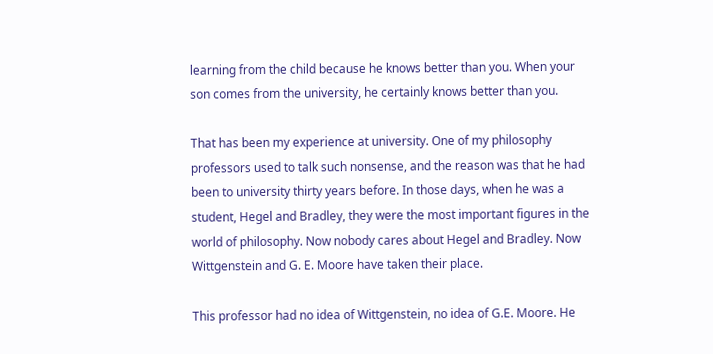learning from the child because he knows better than you. When your son comes from the university, he certainly knows better than you.

That has been my experience at university. One of my philosophy professors used to talk such nonsense, and the reason was that he had been to university thirty years before. In those days, when he was a student, Hegel and Bradley, they were the most important figures in the world of philosophy. Now nobody cares about Hegel and Bradley. Now Wittgenstein and G. E. Moore have taken their place.

This professor had no idea of Wittgenstein, no idea of G.E. Moore. He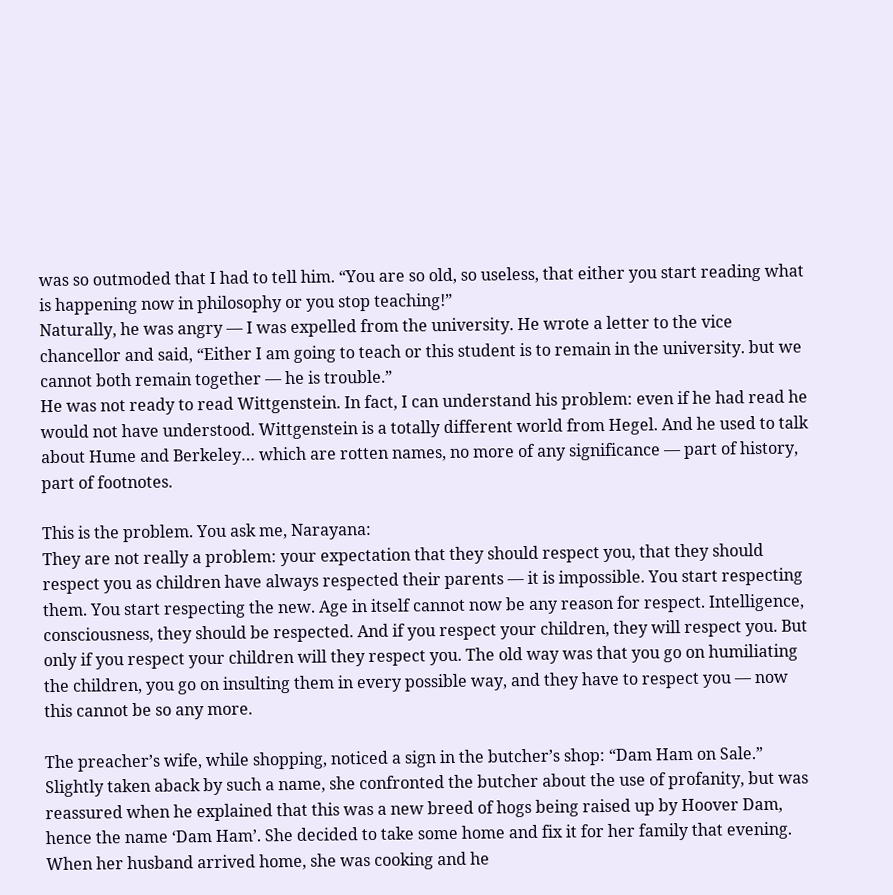was so outmoded that I had to tell him. “You are so old, so useless, that either you start reading what is happening now in philosophy or you stop teaching!”
Naturally, he was angry — I was expelled from the university. He wrote a letter to the vice chancellor and said, “Either I am going to teach or this student is to remain in the university. but we cannot both remain together — he is trouble.”
He was not ready to read Wittgenstein. In fact, I can understand his problem: even if he had read he would not have understood. Wittgenstein is a totally different world from Hegel. And he used to talk about Hume and Berkeley… which are rotten names, no more of any significance — part of history, part of footnotes.

This is the problem. You ask me, Narayana:
They are not really a problem: your expectation that they should respect you, that they should respect you as children have always respected their parents — it is impossible. You start respecting them. You start respecting the new. Age in itself cannot now be any reason for respect. Intelligence, consciousness, they should be respected. And if you respect your children, they will respect you. But only if you respect your children will they respect you. The old way was that you go on humiliating the children, you go on insulting them in every possible way, and they have to respect you — now this cannot be so any more.

The preacher’s wife, while shopping, noticed a sign in the butcher’s shop: “Dam Ham on Sale.” Slightly taken aback by such a name, she confronted the butcher about the use of profanity, but was reassured when he explained that this was a new breed of hogs being raised up by Hoover Dam, hence the name ‘Dam Ham’. She decided to take some home and fix it for her family that evening.
When her husband arrived home, she was cooking and he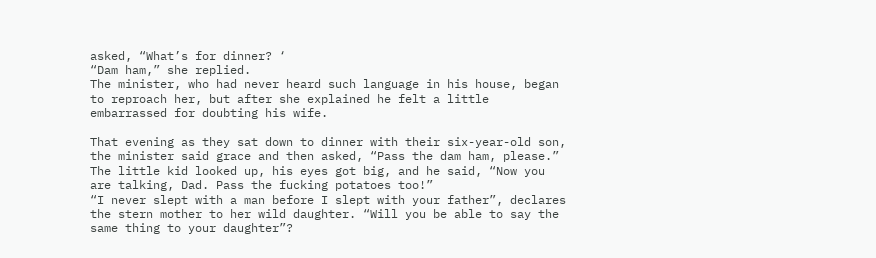asked, “What’s for dinner? ‘
“Dam ham,” she replied.
The minister, who had never heard such language in his house, began to reproach her, but after she explained he felt a little embarrassed for doubting his wife.

That evening as they sat down to dinner with their six-year-old son, the minister said grace and then asked, “Pass the dam ham, please.”
The little kid looked up, his eyes got big, and he said, “Now you are talking, Dad. Pass the fucking potatoes too!”
“I never slept with a man before I slept with your father”, declares the stern mother to her wild daughter. “Will you be able to say the same thing to your daughter”?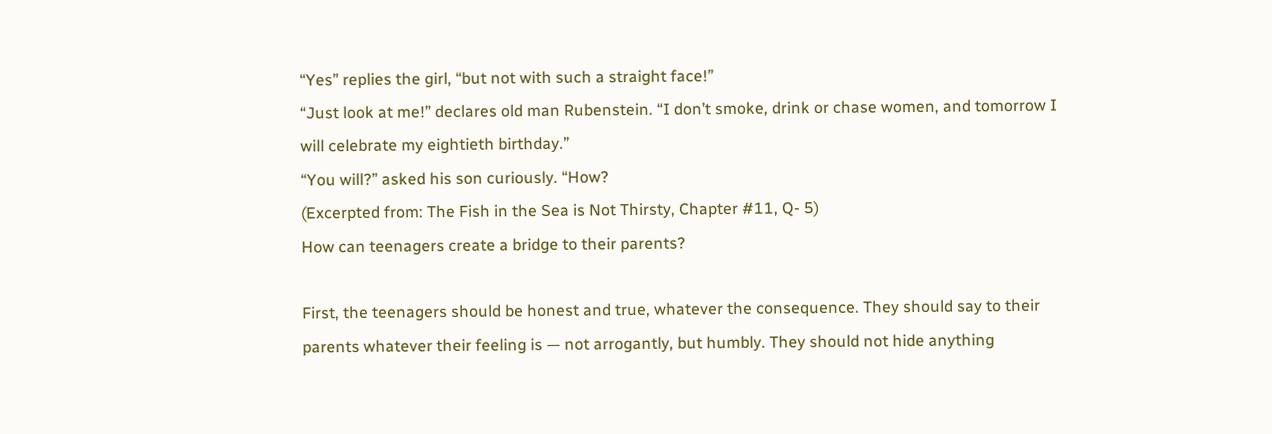“Yes” replies the girl, “but not with such a straight face!”
“Just look at me!” declares old man Rubenstein. “I don’t smoke, drink or chase women, and tomorrow I will celebrate my eightieth birthday.”
“You will?” asked his son curiously. “How?
(Excerpted from: The Fish in the Sea is Not Thirsty, Chapter #11, Q- 5)
How can teenagers create a bridge to their parents?

First, the teenagers should be honest and true, whatever the consequence. They should say to their parents whatever their feeling is — not arrogantly, but humbly. They should not hide anything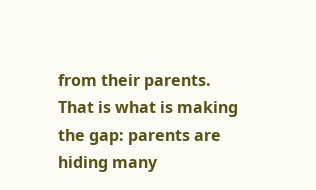from their parents. That is what is making the gap: parents are hiding many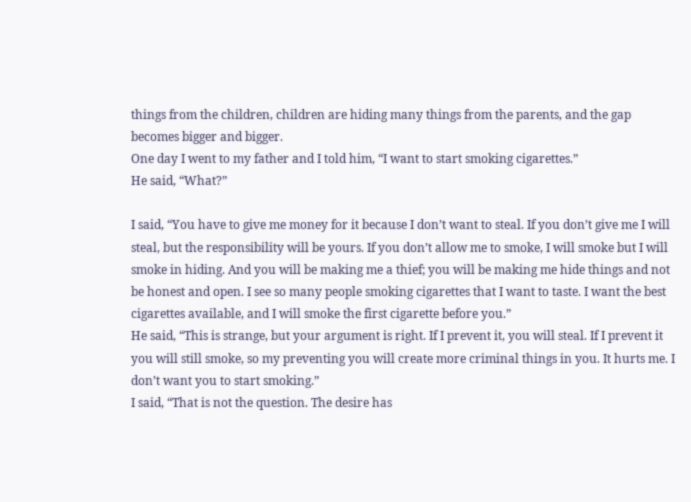things from the children, children are hiding many things from the parents, and the gap becomes bigger and bigger.
One day I went to my father and I told him, “I want to start smoking cigarettes.”
He said, “What?”

I said, “You have to give me money for it because I don’t want to steal. If you don’t give me I will steal, but the responsibility will be yours. If you don’t allow me to smoke, I will smoke but I will smoke in hiding. And you will be making me a thief; you will be making me hide things and not be honest and open. I see so many people smoking cigarettes that I want to taste. I want the best cigarettes available, and I will smoke the first cigarette before you.”
He said, “This is strange, but your argument is right. If I prevent it, you will steal. If I prevent it you will still smoke, so my preventing you will create more criminal things in you. It hurts me. I don’t want you to start smoking.”
I said, “That is not the question. The desire has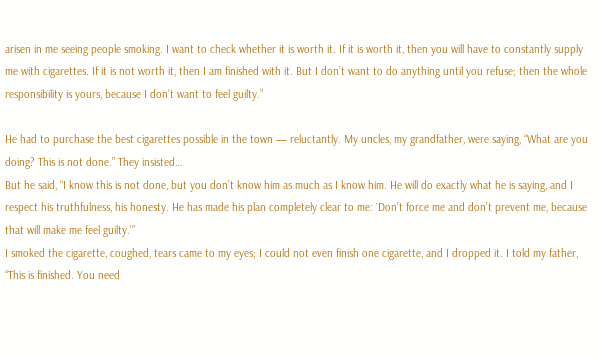arisen in me seeing people smoking. I want to check whether it is worth it. If it is worth it, then you will have to constantly supply me with cigarettes. If it is not worth it, then I am finished with it. But I don’t want to do anything until you refuse; then the whole responsibility is yours, because I don’t want to feel guilty.”

He had to purchase the best cigarettes possible in the town — reluctantly. My uncles, my grandfather, were saying, “What are you doing? This is not done.” They insisted…
But he said, “I know this is not done, but you don’t know him as much as I know him. He will do exactly what he is saying, and I respect his truthfulness, his honesty. He has made his plan completely clear to me: `Don’t force me and don’t prevent me, because that will make me feel guilty.'”
I smoked the cigarette, coughed, tears came to my eyes; I could not even finish one cigarette, and I dropped it. I told my father, “This is finished. You need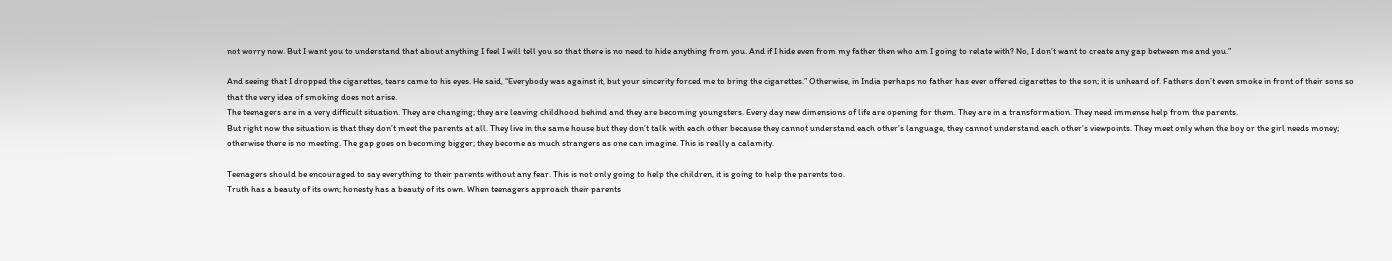not worry now. But I want you to understand that about anything I feel I will tell you so that there is no need to hide anything from you. And if I hide even from my father then who am I going to relate with? No, I don’t want to create any gap between me and you.”

And seeing that I dropped the cigarettes, tears came to his eyes. He said, “Everybody was against it, but your sincerity forced me to bring the cigarettes.” Otherwise, in India perhaps no father has ever offered cigarettes to the son; it is unheard of. Fathers don’t even smoke in front of their sons so that the very idea of smoking does not arise.
The teenagers are in a very difficult situation. They are changing; they are leaving childhood behind and they are becoming youngsters. Every day new dimensions of life are opening for them. They are in a transformation. They need immense help from the parents.
But right now the situation is that they don’t meet the parents at all. They live in the same house but they don’t talk with each other because they cannot understand each other’s language, they cannot understand each other’s viewpoints. They meet only when the boy or the girl needs money; otherwise there is no meeting. The gap goes on becoming bigger; they become as much strangers as one can imagine. This is really a calamity.

Teenagers should be encouraged to say everything to their parents without any fear. This is not only going to help the children, it is going to help the parents too.
Truth has a beauty of its own; honesty has a beauty of its own. When teenagers approach their parents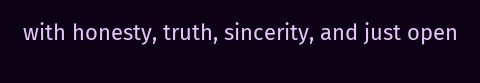with honesty, truth, sincerity, and just open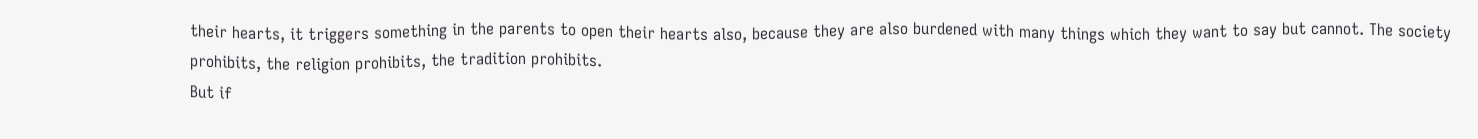their hearts, it triggers something in the parents to open their hearts also, because they are also burdened with many things which they want to say but cannot. The society prohibits, the religion prohibits, the tradition prohibits.
But if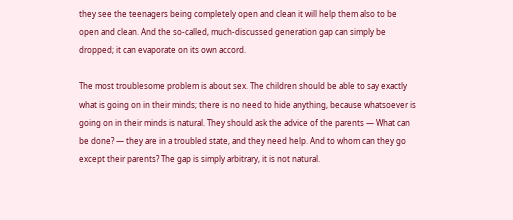they see the teenagers being completely open and clean it will help them also to be open and clean. And the so-called, much-discussed generation gap can simply be dropped; it can evaporate on its own accord.

The most troublesome problem is about sex. The children should be able to say exactly what is going on in their minds; there is no need to hide anything, because whatsoever is going on in their minds is natural. They should ask the advice of the parents — What can be done? — they are in a troubled state, and they need help. And to whom can they go except their parents? The gap is simply arbitrary, it is not natural.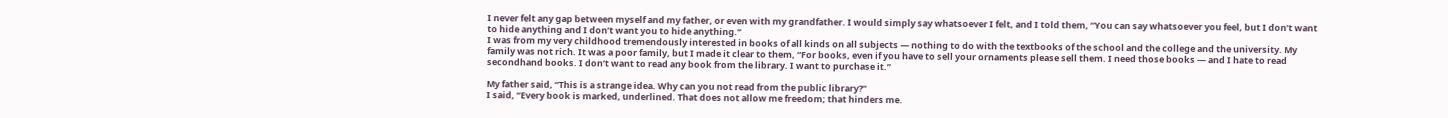I never felt any gap between myself and my father, or even with my grandfather. I would simply say whatsoever I felt, and I told them, “You can say whatsoever you feel, but I don’t want to hide anything and I don’t want you to hide anything.”
I was from my very childhood tremendously interested in books of all kinds on all subjects — nothing to do with the textbooks of the school and the college and the university. My family was not rich. It was a poor family, but I made it clear to them, “For books, even if you have to sell your ornaments please sell them. I need those books — and I hate to read secondhand books. I don’t want to read any book from the library. I want to purchase it.”

My father said, “This is a strange idea. Why can you not read from the public library?”
I said, “Every book is marked, underlined. That does not allow me freedom; that hinders me.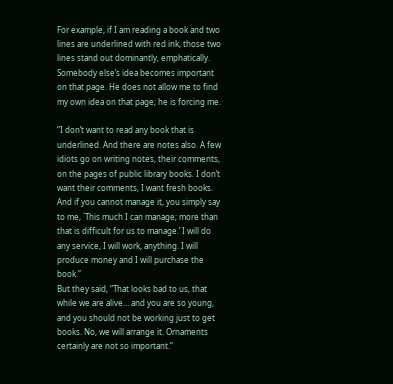For example, if I am reading a book and two lines are underlined with red ink, those two lines stand out dominantly, emphatically. Somebody else’s idea becomes important on that page. He does not allow me to find my own idea on that page; he is forcing me.

“I don’t want to read any book that is underlined. And there are notes also. A few idiots go on writing notes, their comments, on the pages of public library books. I don’t want their comments, I want fresh books. And if you cannot manage it, you simply say to me, `This much I can manage; more than that is difficult for us to manage.’ I will do any service, I will work, anything. I will produce money and I will purchase the book.”
But they said, “That looks bad to us, that while we are alive… and you are so young, and you should not be working just to get books. No, we will arrange it. Ornaments certainly are not so important.”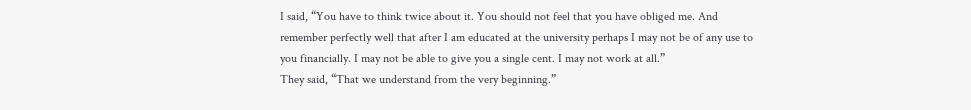I said, “You have to think twice about it. You should not feel that you have obliged me. And remember perfectly well that after I am educated at the university perhaps I may not be of any use to you financially. I may not be able to give you a single cent. I may not work at all.”
They said, “That we understand from the very beginning.”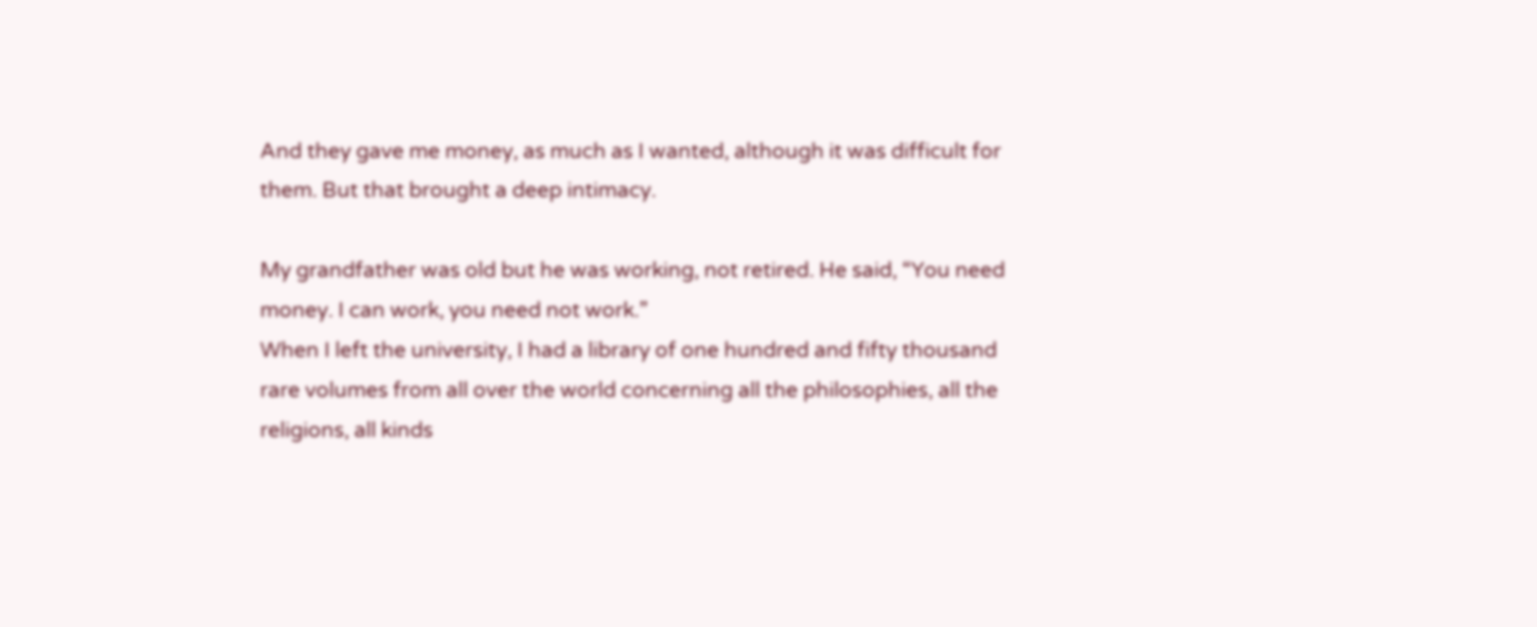And they gave me money, as much as I wanted, although it was difficult for them. But that brought a deep intimacy.

My grandfather was old but he was working, not retired. He said, “You need money. I can work, you need not work.”
When I left the university, I had a library of one hundred and fifty thousand rare volumes from all over the world concerning all the philosophies, all the religions, all kinds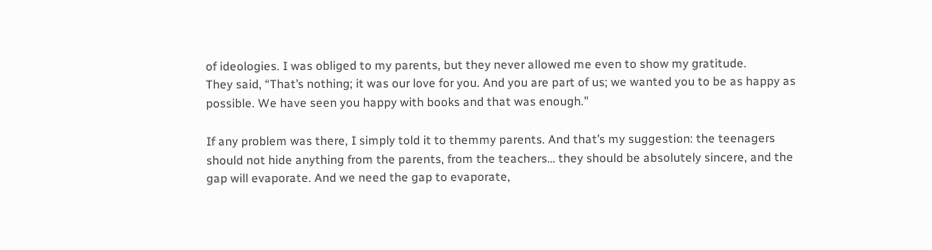of ideologies. I was obliged to my parents, but they never allowed me even to show my gratitude.
They said, “That’s nothing; it was our love for you. And you are part of us; we wanted you to be as happy as possible. We have seen you happy with books and that was enough.”

If any problem was there, I simply told it to themmy parents. And that’s my suggestion: the teenagers should not hide anything from the parents, from the teachers… they should be absolutely sincere, and the gap will evaporate. And we need the gap to evaporate,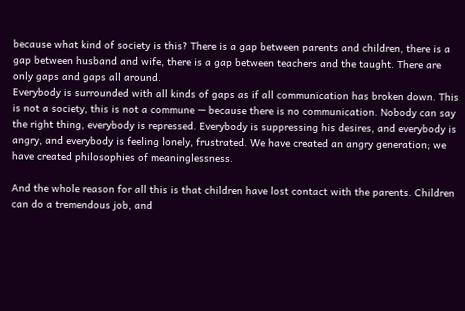because what kind of society is this? There is a gap between parents and children, there is a gap between husband and wife, there is a gap between teachers and the taught. There are only gaps and gaps all around.
Everybody is surrounded with all kinds of gaps as if all communication has broken down. This is not a society, this is not a commune — because there is no communication. Nobody can say the right thing, everybody is repressed. Everybody is suppressing his desires, and everybody is angry, and everybody is feeling lonely, frustrated. We have created an angry generation; we have created philosophies of meaninglessness.

And the whole reason for all this is that children have lost contact with the parents. Children can do a tremendous job, and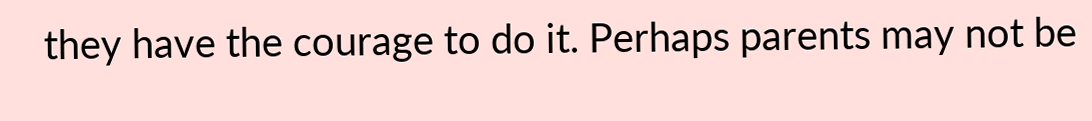they have the courage to do it. Perhaps parents may not be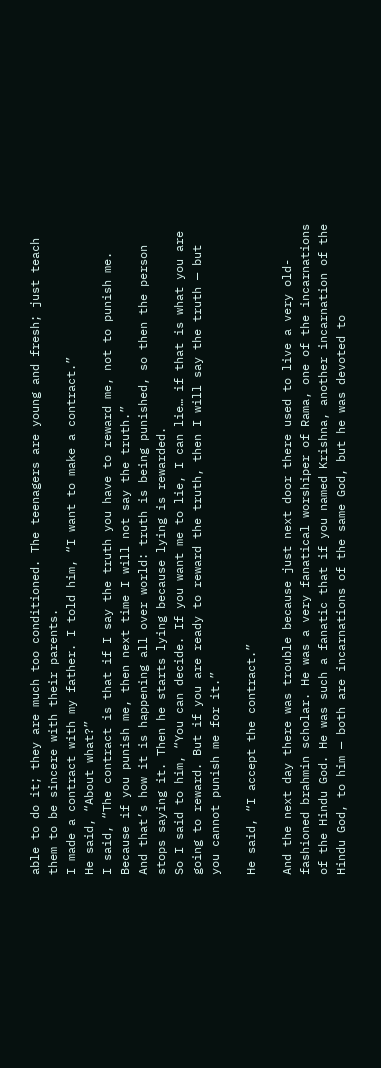able to do it; they are much too conditioned. The teenagers are young and fresh; just teach them to be sincere with their parents.
I made a contract with my father. I told him, “I want to make a contract.”
He said, “About what?”
I said, “The contract is that if I say the truth you have to reward me, not to punish me. Because if you punish me, then next time I will not say the truth.”
And that’s how it is happening all over world: truth is being punished, so then the person stops saying it. Then he starts lying because lying is rewarded.
So I said to him, “You can decide. If you want me to lie, I can lie… if that is what you are going to reward. But if you are ready to reward the truth, then I will say the truth — but you cannot punish me for it.”

He said, “I accept the contract.”

And the next day there was trouble because just next door there used to live a very old-fashioned brahmin scholar. He was a very fanatical worshiper of Rama, one of the incarnations of the Hindu God. He was such a fanatic that if you named Krishna, another incarnation of the Hindu God, to him — both are incarnations of the same God, but he was devoted to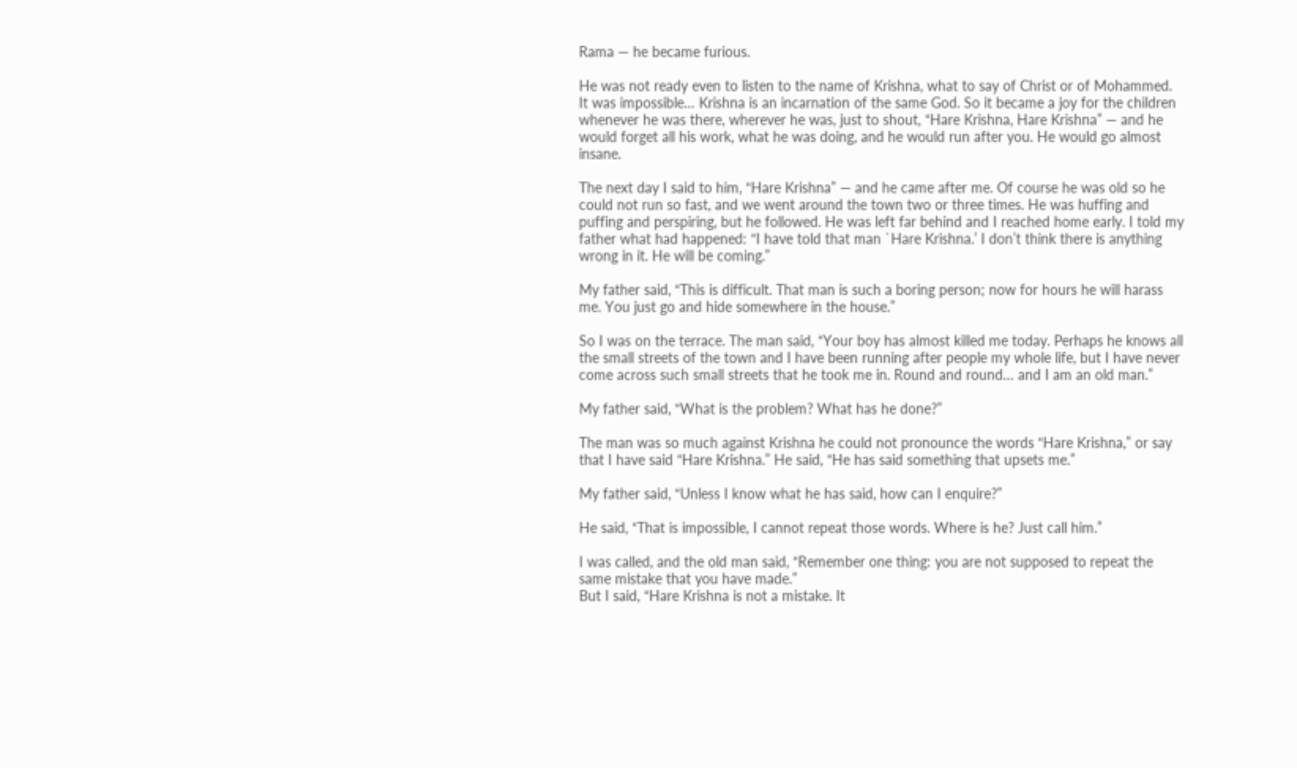Rama — he became furious.

He was not ready even to listen to the name of Krishna, what to say of Christ or of Mohammed. It was impossible… Krishna is an incarnation of the same God. So it became a joy for the children whenever he was there, wherever he was, just to shout, “Hare Krishna, Hare Krishna” — and he would forget all his work, what he was doing, and he would run after you. He would go almost insane.

The next day I said to him, “Hare Krishna” — and he came after me. Of course he was old so he could not run so fast, and we went around the town two or three times. He was huffing and puffing and perspiring, but he followed. He was left far behind and I reached home early. I told my father what had happened: “I have told that man `Hare Krishna.’ I don’t think there is anything wrong in it. He will be coming.”

My father said, “This is difficult. That man is such a boring person; now for hours he will harass me. You just go and hide somewhere in the house.”

So I was on the terrace. The man said, “Your boy has almost killed me today. Perhaps he knows all the small streets of the town and I have been running after people my whole life, but I have never come across such small streets that he took me in. Round and round… and I am an old man.”

My father said, “What is the problem? What has he done?”

The man was so much against Krishna he could not pronounce the words “Hare Krishna,” or say that I have said “Hare Krishna.” He said, “He has said something that upsets me.”

My father said, “Unless I know what he has said, how can I enquire?”

He said, “That is impossible, I cannot repeat those words. Where is he? Just call him.”

I was called, and the old man said, “Remember one thing: you are not supposed to repeat the same mistake that you have made.”
But I said, “Hare Krishna is not a mistake. It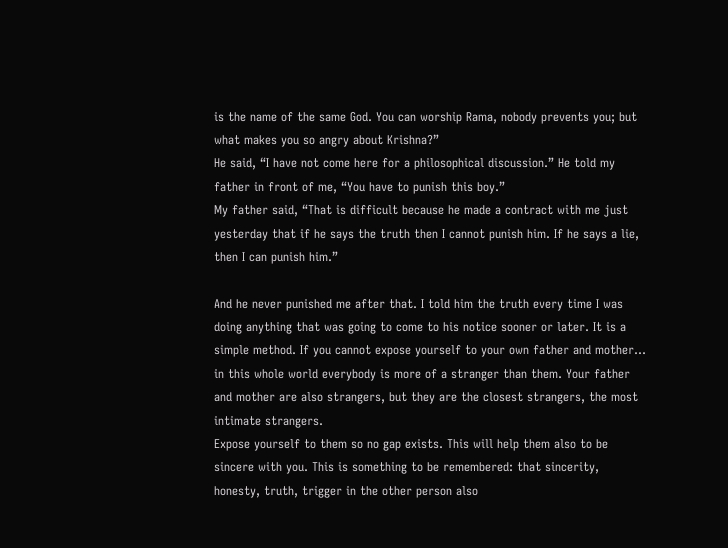is the name of the same God. You can worship Rama, nobody prevents you; but what makes you so angry about Krishna?”
He said, “I have not come here for a philosophical discussion.” He told my father in front of me, “You have to punish this boy.”
My father said, “That is difficult because he made a contract with me just yesterday that if he says the truth then I cannot punish him. If he says a lie, then I can punish him.”

And he never punished me after that. I told him the truth every time I was doing anything that was going to come to his notice sooner or later. It is a simple method. If you cannot expose yourself to your own father and mother… in this whole world everybody is more of a stranger than them. Your father and mother are also strangers, but they are the closest strangers, the most intimate strangers.
Expose yourself to them so no gap exists. This will help them also to be sincere with you. This is something to be remembered: that sincerity, honesty, truth, trigger in the other person also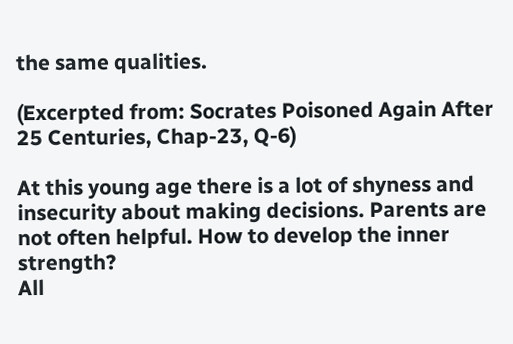the same qualities.

(Excerpted from: Socrates Poisoned Again After 25 Centuries, Chap-23, Q-6)

At this young age there is a lot of shyness and insecurity about making decisions. Parents are not often helpful. How to develop the inner strength?
All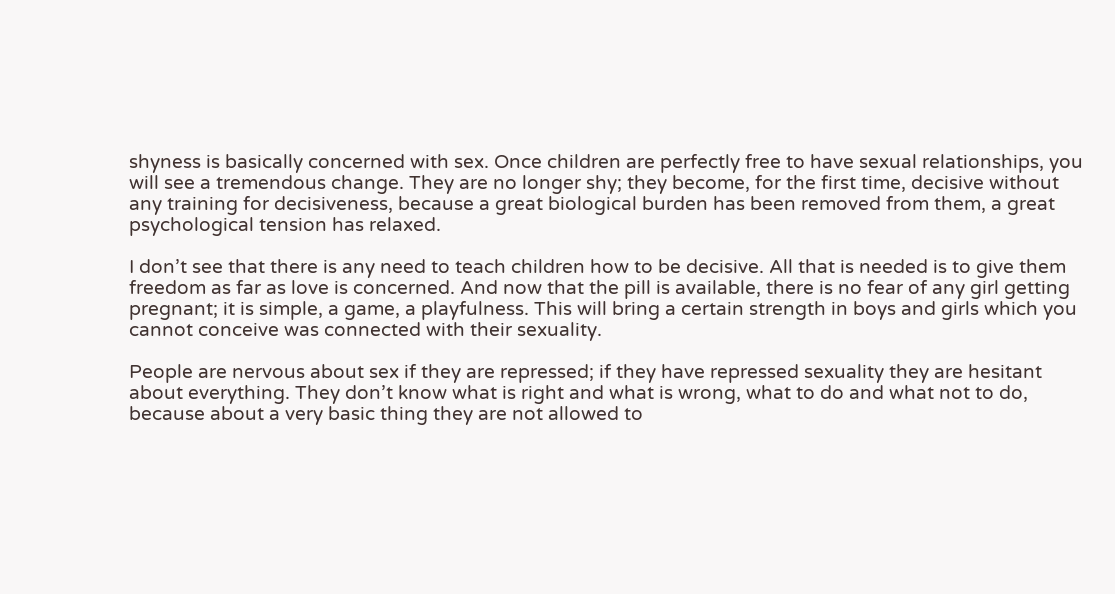shyness is basically concerned with sex. Once children are perfectly free to have sexual relationships, you will see a tremendous change. They are no longer shy; they become, for the first time, decisive without any training for decisiveness, because a great biological burden has been removed from them, a great psychological tension has relaxed.

I don’t see that there is any need to teach children how to be decisive. All that is needed is to give them freedom as far as love is concerned. And now that the pill is available, there is no fear of any girl getting pregnant; it is simple, a game, a playfulness. This will bring a certain strength in boys and girls which you cannot conceive was connected with their sexuality.

People are nervous about sex if they are repressed; if they have repressed sexuality they are hesitant about everything. They don’t know what is right and what is wrong, what to do and what not to do, because about a very basic thing they are not allowed to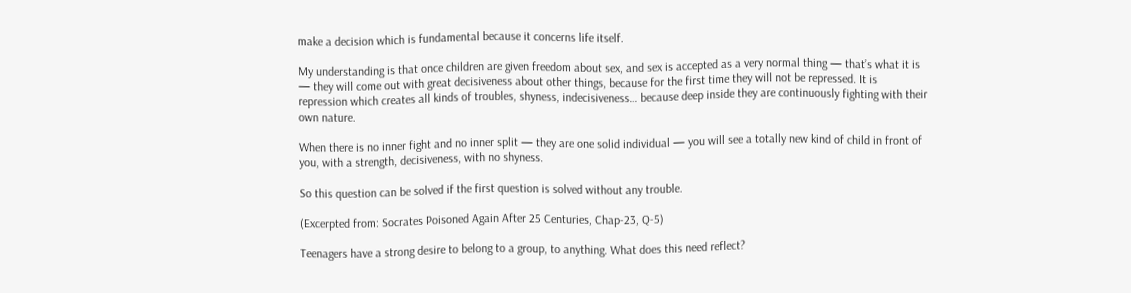make a decision which is fundamental because it concerns life itself.

My understanding is that once children are given freedom about sex, and sex is accepted as a very normal thing — that’s what it is — they will come out with great decisiveness about other things, because for the first time they will not be repressed. It is repression which creates all kinds of troubles, shyness, indecisiveness… because deep inside they are continuously fighting with their own nature.

When there is no inner fight and no inner split — they are one solid individual — you will see a totally new kind of child in front of you, with a strength, decisiveness, with no shyness.

So this question can be solved if the first question is solved without any trouble.

(Excerpted from: Socrates Poisoned Again After 25 Centuries, Chap-23, Q-5)

Teenagers have a strong desire to belong to a group, to anything. What does this need reflect?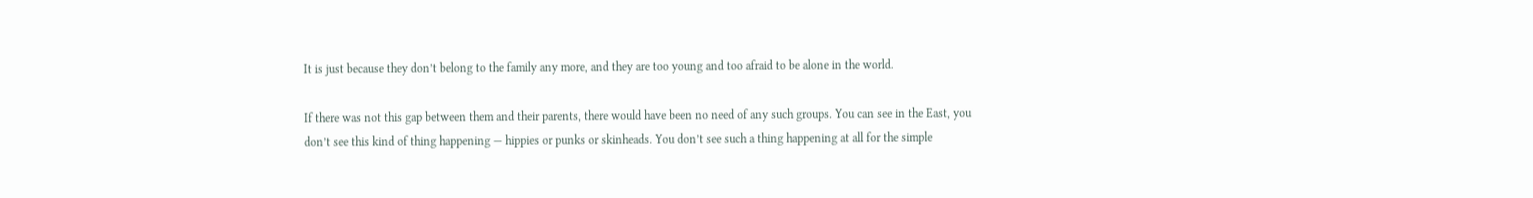It is just because they don’t belong to the family any more, and they are too young and too afraid to be alone in the world.

If there was not this gap between them and their parents, there would have been no need of any such groups. You can see in the East, you don’t see this kind of thing happening — hippies or punks or skinheads. You don’t see such a thing happening at all for the simple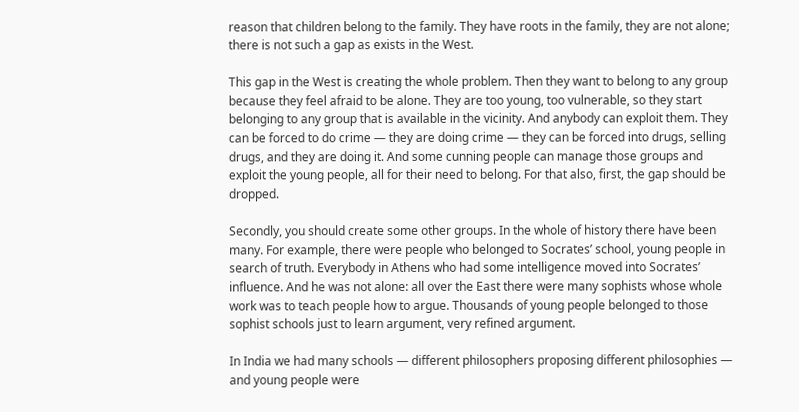reason that children belong to the family. They have roots in the family, they are not alone; there is not such a gap as exists in the West.

This gap in the West is creating the whole problem. Then they want to belong to any group because they feel afraid to be alone. They are too young, too vulnerable, so they start belonging to any group that is available in the vicinity. And anybody can exploit them. They can be forced to do crime — they are doing crime — they can be forced into drugs, selling drugs, and they are doing it. And some cunning people can manage those groups and exploit the young people, all for their need to belong. For that also, first, the gap should be dropped.

Secondly, you should create some other groups. In the whole of history there have been many. For example, there were people who belonged to Socrates’ school, young people in search of truth. Everybody in Athens who had some intelligence moved into Socrates’ influence. And he was not alone: all over the East there were many sophists whose whole work was to teach people how to argue. Thousands of young people belonged to those sophist schools just to learn argument, very refined argument.

In India we had many schools — different philosophers proposing different philosophies — and young people were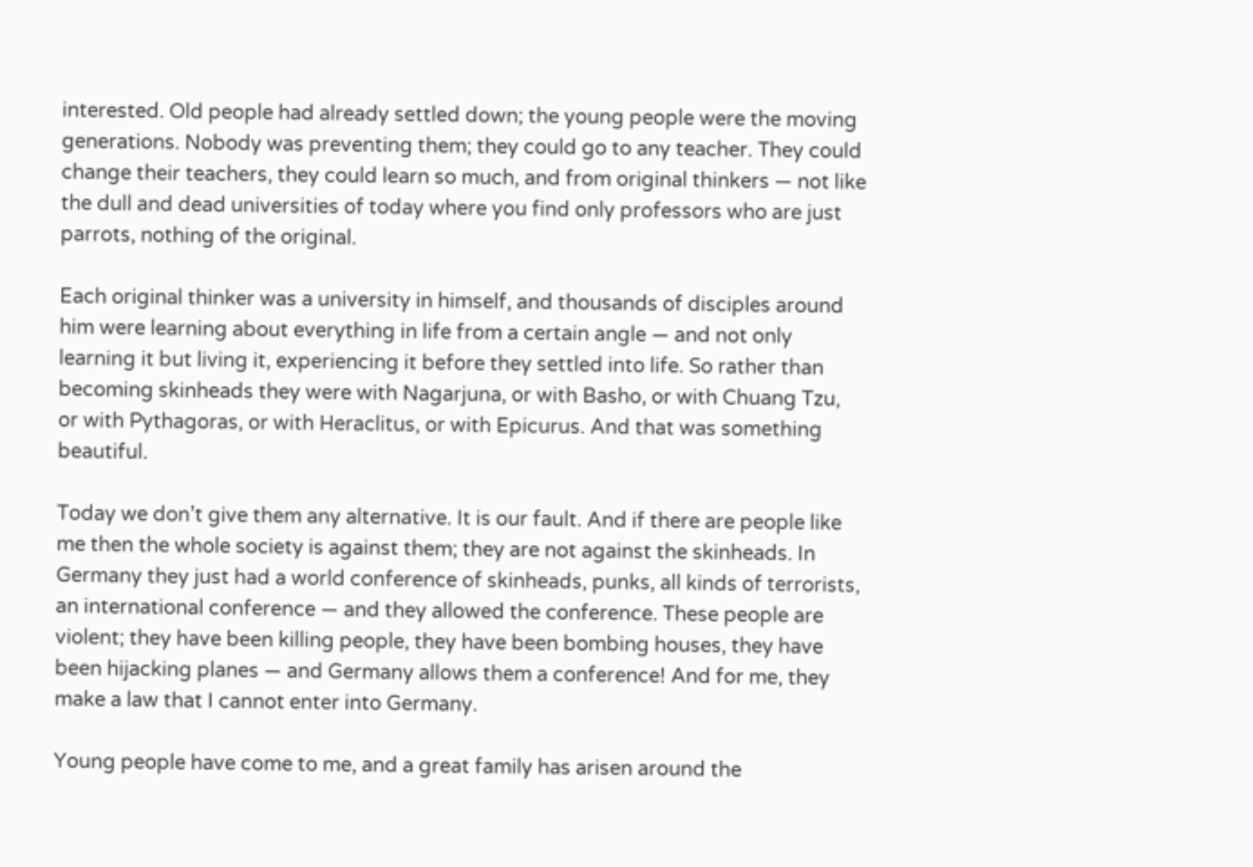interested. Old people had already settled down; the young people were the moving generations. Nobody was preventing them; they could go to any teacher. They could change their teachers, they could learn so much, and from original thinkers — not like the dull and dead universities of today where you find only professors who are just parrots, nothing of the original.

Each original thinker was a university in himself, and thousands of disciples around him were learning about everything in life from a certain angle — and not only learning it but living it, experiencing it before they settled into life. So rather than becoming skinheads they were with Nagarjuna, or with Basho, or with Chuang Tzu, or with Pythagoras, or with Heraclitus, or with Epicurus. And that was something beautiful.

Today we don’t give them any alternative. It is our fault. And if there are people like me then the whole society is against them; they are not against the skinheads. In Germany they just had a world conference of skinheads, punks, all kinds of terrorists, an international conference — and they allowed the conference. These people are violent; they have been killing people, they have been bombing houses, they have been hijacking planes — and Germany allows them a conference! And for me, they make a law that I cannot enter into Germany.

Young people have come to me, and a great family has arisen around the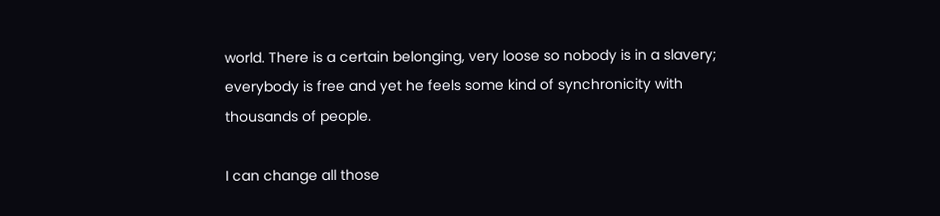world. There is a certain belonging, very loose so nobody is in a slavery; everybody is free and yet he feels some kind of synchronicity with thousands of people.

I can change all those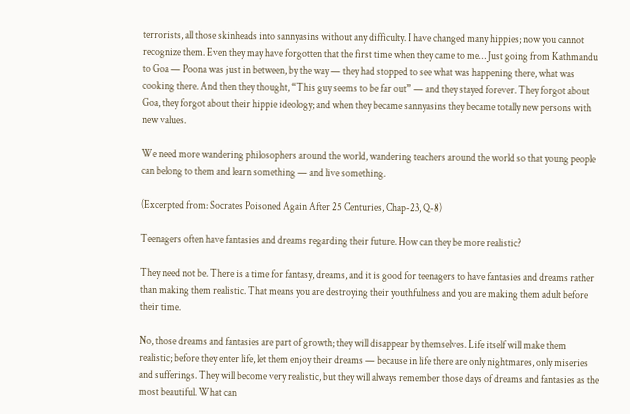terrorists, all those skinheads into sannyasins without any difficulty. I have changed many hippies; now you cannot recognize them. Even they may have forgotten that the first time when they came to me… Just going from Kathmandu to Goa — Poona was just in between, by the way — they had stopped to see what was happening there, what was cooking there. And then they thought, “This guy seems to be far out” — and they stayed forever. They forgot about Goa, they forgot about their hippie ideology; and when they became sannyasins they became totally new persons with new values.

We need more wandering philosophers around the world, wandering teachers around the world so that young people can belong to them and learn something — and live something.

(Excerpted from: Socrates Poisoned Again After 25 Centuries, Chap-23, Q-8)

Teenagers often have fantasies and dreams regarding their future. How can they be more realistic?

They need not be. There is a time for fantasy, dreams, and it is good for teenagers to have fantasies and dreams rather than making them realistic. That means you are destroying their youthfulness and you are making them adult before their time.

No, those dreams and fantasies are part of growth; they will disappear by themselves. Life itself will make them realistic; before they enter life, let them enjoy their dreams — because in life there are only nightmares, only miseries and sufferings. They will become very realistic, but they will always remember those days of dreams and fantasies as the most beautiful. What can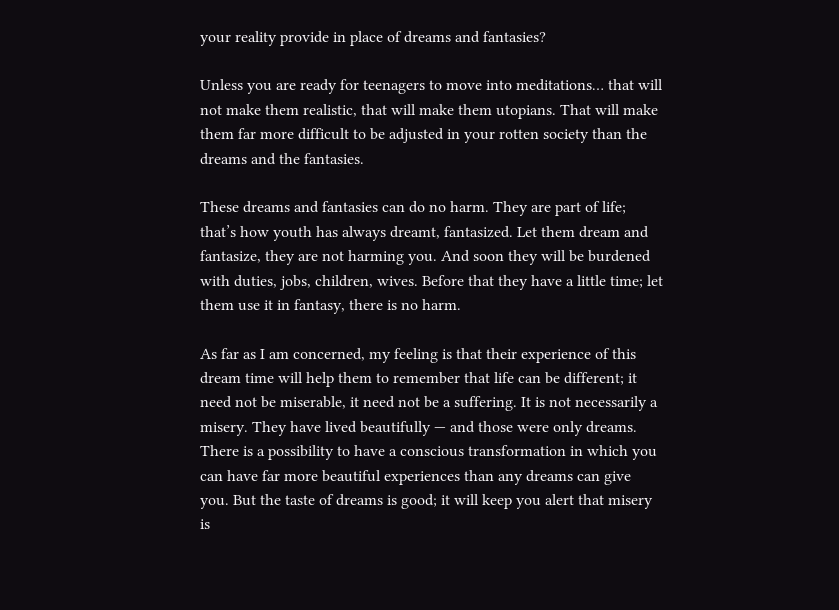your reality provide in place of dreams and fantasies?

Unless you are ready for teenagers to move into meditations… that will not make them realistic, that will make them utopians. That will make them far more difficult to be adjusted in your rotten society than the dreams and the fantasies.

These dreams and fantasies can do no harm. They are part of life; that’s how youth has always dreamt, fantasized. Let them dream and fantasize, they are not harming you. And soon they will be burdened with duties, jobs, children, wives. Before that they have a little time; let them use it in fantasy, there is no harm.

As far as I am concerned, my feeling is that their experience of this dream time will help them to remember that life can be different; it need not be miserable, it need not be a suffering. It is not necessarily a misery. They have lived beautifully — and those were only dreams. There is a possibility to have a conscious transformation in which you can have far more beautiful experiences than any dreams can give you. But the taste of dreams is good; it will keep you alert that misery is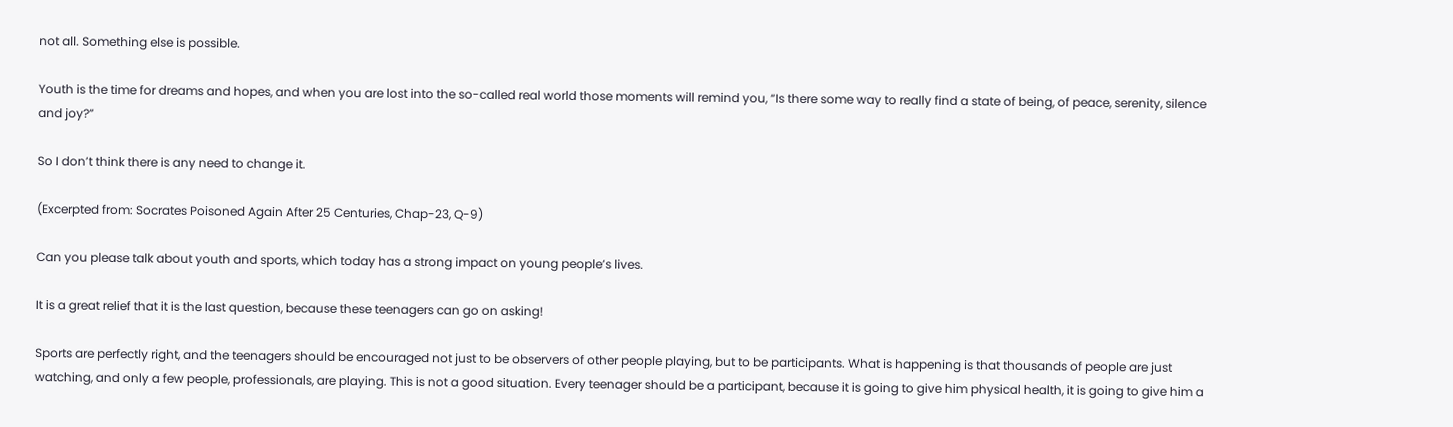not all. Something else is possible.

Youth is the time for dreams and hopes, and when you are lost into the so-called real world those moments will remind you, “Is there some way to really find a state of being, of peace, serenity, silence and joy?”

So I don’t think there is any need to change it.

(Excerpted from: Socrates Poisoned Again After 25 Centuries, Chap-23, Q-9)

Can you please talk about youth and sports, which today has a strong impact on young people’s lives.

It is a great relief that it is the last question, because these teenagers can go on asking!

Sports are perfectly right, and the teenagers should be encouraged not just to be observers of other people playing, but to be participants. What is happening is that thousands of people are just watching, and only a few people, professionals, are playing. This is not a good situation. Every teenager should be a participant, because it is going to give him physical health, it is going to give him a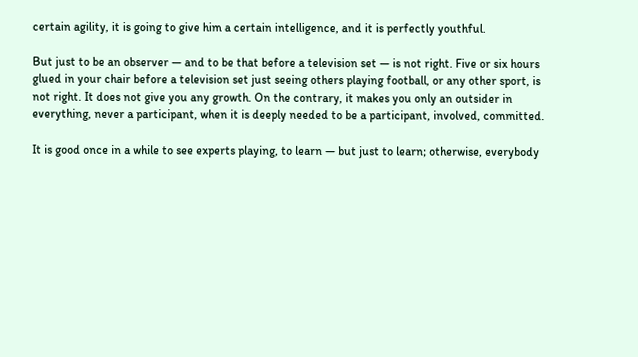certain agility, it is going to give him a certain intelligence, and it is perfectly youthful.

But just to be an observer — and to be that before a television set — is not right. Five or six hours glued in your chair before a television set just seeing others playing football, or any other sport, is not right. It does not give you any growth. On the contrary, it makes you only an outsider in everything, never a participant, when it is deeply needed to be a participant, involved, committed.

It is good once in a while to see experts playing, to learn — but just to learn; otherwise, everybody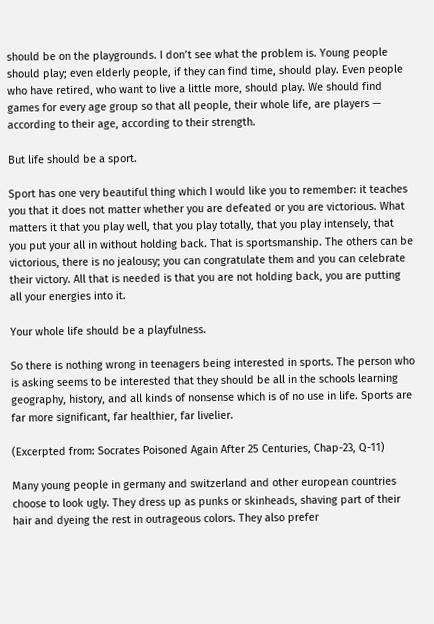should be on the playgrounds. I don’t see what the problem is. Young people should play; even elderly people, if they can find time, should play. Even people who have retired, who want to live a little more, should play. We should find games for every age group so that all people, their whole life, are players — according to their age, according to their strength.

But life should be a sport.

Sport has one very beautiful thing which I would like you to remember: it teaches you that it does not matter whether you are defeated or you are victorious. What matters it that you play well, that you play totally, that you play intensely, that you put your all in without holding back. That is sportsmanship. The others can be victorious, there is no jealousy; you can congratulate them and you can celebrate their victory. All that is needed is that you are not holding back, you are putting all your energies into it.

Your whole life should be a playfulness.

So there is nothing wrong in teenagers being interested in sports. The person who is asking seems to be interested that they should be all in the schools learning geography, history, and all kinds of nonsense which is of no use in life. Sports are far more significant, far healthier, far livelier.

(Excerpted from: Socrates Poisoned Again After 25 Centuries, Chap-23, Q-11)

Many young people in germany and switzerland and other european countries choose to look ugly. They dress up as punks or skinheads, shaving part of their hair and dyeing the rest in outrageous colors. They also prefer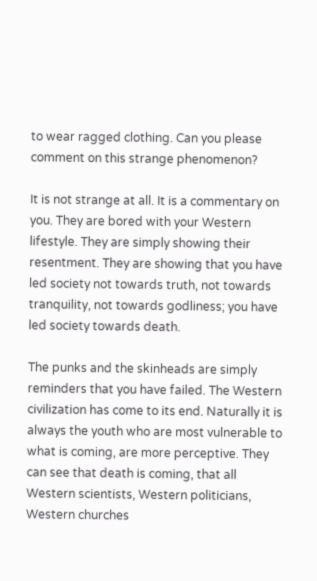to wear ragged clothing. Can you please comment on this strange phenomenon?

It is not strange at all. It is a commentary on you. They are bored with your Western lifestyle. They are simply showing their resentment. They are showing that you have led society not towards truth, not towards tranquility, not towards godliness; you have led society towards death.

The punks and the skinheads are simply reminders that you have failed. The Western civilization has come to its end. Naturally it is always the youth who are most vulnerable to what is coming, are more perceptive. They can see that death is coming, that all Western scientists, Western politicians, Western churches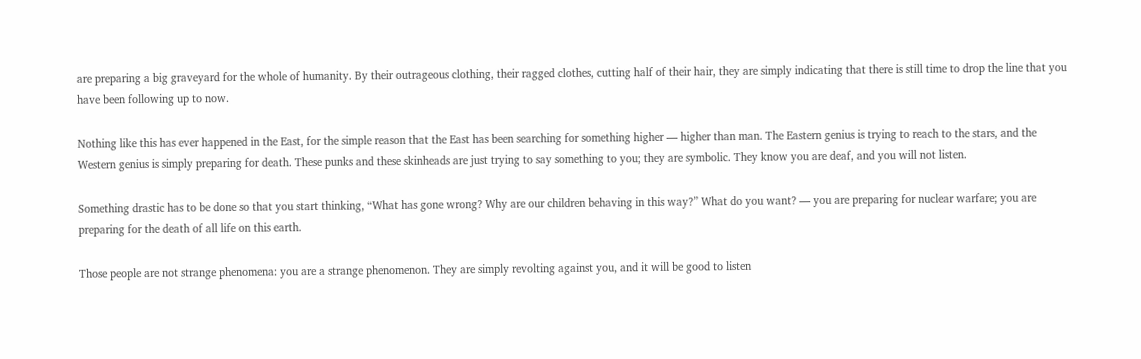are preparing a big graveyard for the whole of humanity. By their outrageous clothing, their ragged clothes, cutting half of their hair, they are simply indicating that there is still time to drop the line that you have been following up to now.

Nothing like this has ever happened in the East, for the simple reason that the East has been searching for something higher — higher than man. The Eastern genius is trying to reach to the stars, and the Western genius is simply preparing for death. These punks and these skinheads are just trying to say something to you; they are symbolic. They know you are deaf, and you will not listen.

Something drastic has to be done so that you start thinking, “What has gone wrong? Why are our children behaving in this way?” What do you want? — you are preparing for nuclear warfare; you are preparing for the death of all life on this earth.

Those people are not strange phenomena: you are a strange phenomenon. They are simply revolting against you, and it will be good to listen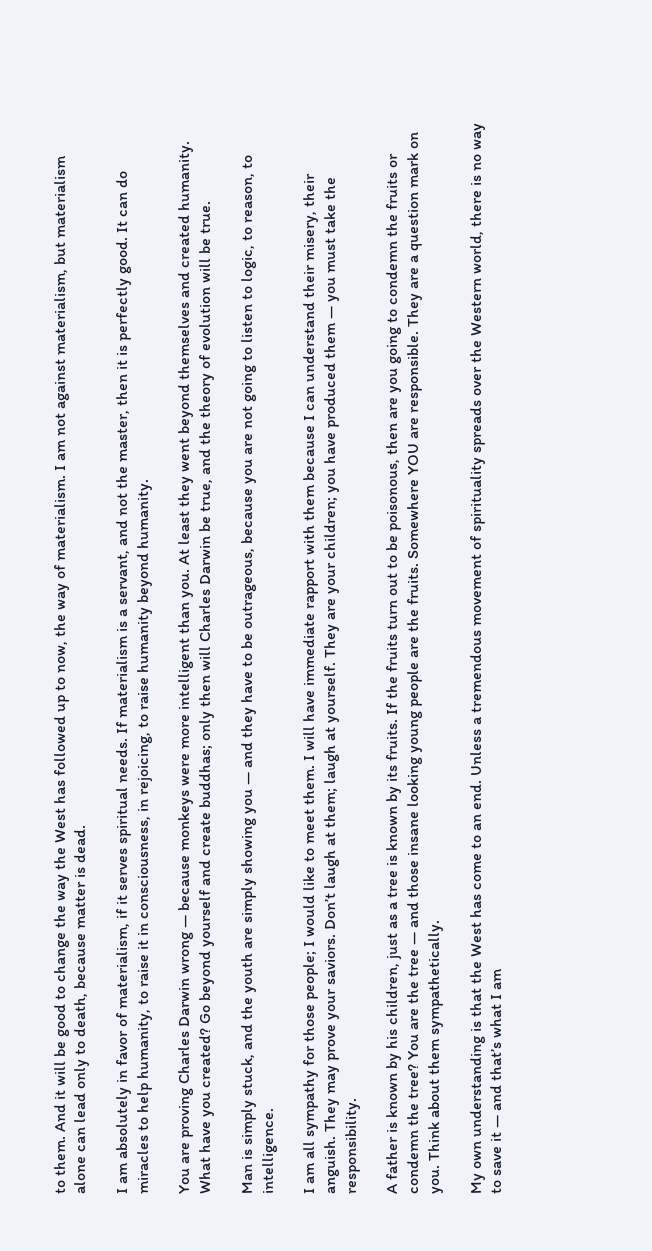to them. And it will be good to change the way the West has followed up to now, the way of materialism. I am not against materialism, but materialism alone can lead only to death, because matter is dead.

I am absolutely in favor of materialism, if it serves spiritual needs. If materialism is a servant, and not the master, then it is perfectly good. It can do miracles to help humanity, to raise it in consciousness, in rejoicing, to raise humanity beyond humanity.

You are proving Charles Darwin wrong — because monkeys were more intelligent than you. At least they went beyond themselves and created humanity. What have you created? Go beyond yourself and create buddhas; only then will Charles Darwin be true, and the theory of evolution will be true.

Man is simply stuck, and the youth are simply showing you — and they have to be outrageous, because you are not going to listen to logic, to reason, to intelligence.

I am all sympathy for those people; I would like to meet them. I will have immediate rapport with them because I can understand their misery, their anguish. They may prove your saviors. Don’t laugh at them; laugh at yourself. They are your children; you have produced them — you must take the responsibility.

A father is known by his children, just as a tree is known by its fruits. If the fruits turn out to be poisonous, then are you going to condemn the fruits or condemn the tree? You are the tree — and those insane looking young people are the fruits. Somewhere YOU are responsible. They are a question mark on you. Think about them sympathetically.

My own understanding is that the West has come to an end. Unless a tremendous movement of spirituality spreads over the Western world, there is no way to save it — and that’s what I am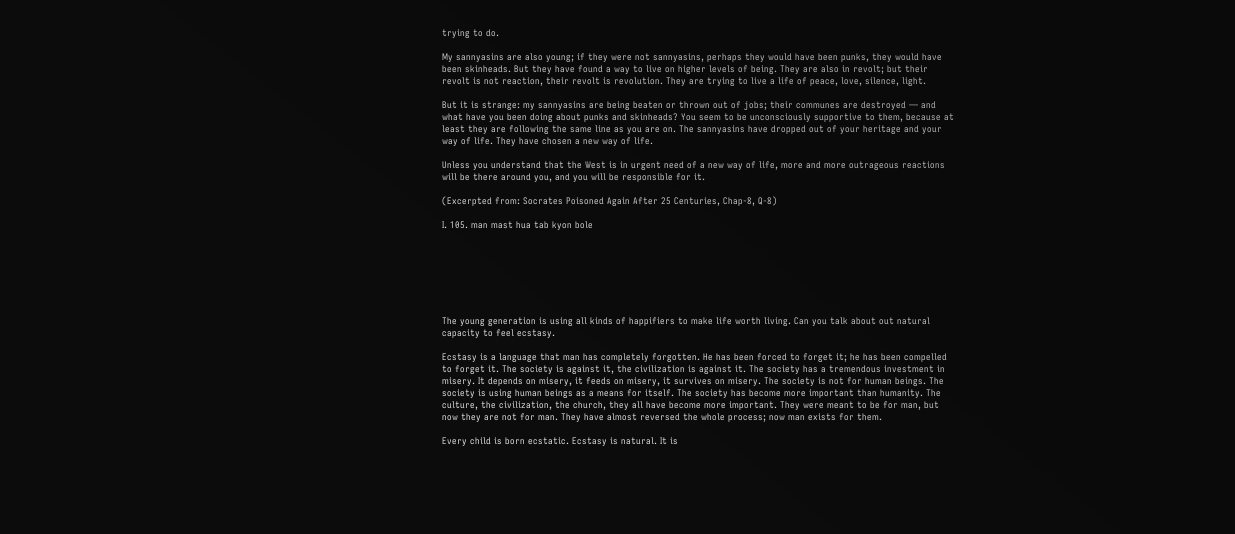trying to do.

My sannyasins are also young; if they were not sannyasins, perhaps they would have been punks, they would have been skinheads. But they have found a way to live on higher levels of being. They are also in revolt; but their revolt is not reaction, their revolt is revolution. They are trying to live a life of peace, love, silence, light.

But it is strange: my sannyasins are being beaten or thrown out of jobs; their communes are destroyed — and what have you been doing about punks and skinheads? You seem to be unconsciously supportive to them, because at least they are following the same line as you are on. The sannyasins have dropped out of your heritage and your way of life. They have chosen a new way of life.

Unless you understand that the West is in urgent need of a new way of life, more and more outrageous reactions will be there around you, and you will be responsible for it.

(Excerpted from: Socrates Poisoned Again After 25 Centuries, Chap-8, Q-8)

I. 105. man mast hua tab kyon bole







The young generation is using all kinds of happifiers to make life worth living. Can you talk about out natural capacity to feel ecstasy.

Ecstasy is a language that man has completely forgotten. He has been forced to forget it; he has been compelled to forget it. The society is against it, the civilization is against it. The society has a tremendous investment in misery. It depends on misery, it feeds on misery, it survives on misery. The society is not for human beings. The society is using human beings as a means for itself. The society has become more important than humanity. The culture, the civilization, the church, they all have become more important. They were meant to be for man, but now they are not for man. They have almost reversed the whole process; now man exists for them.

Every child is born ecstatic. Ecstasy is natural. It is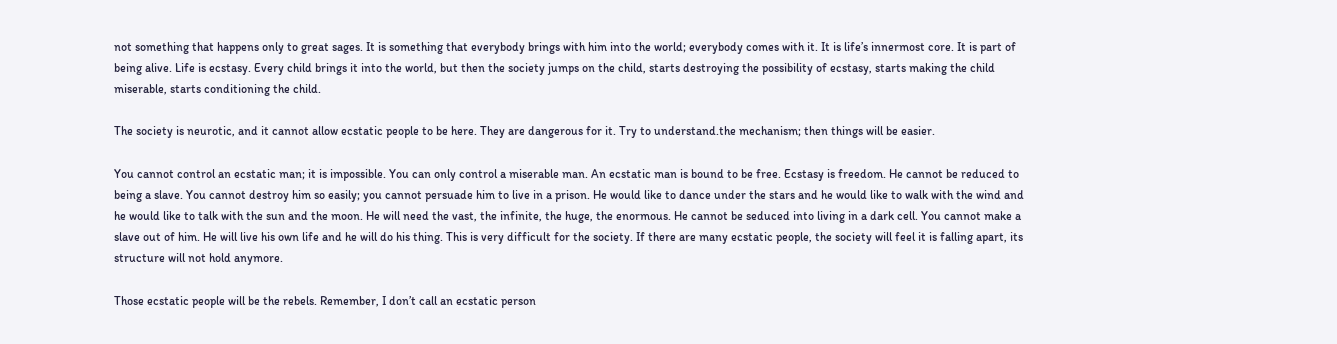not something that happens only to great sages. It is something that everybody brings with him into the world; everybody comes with it. It is life’s innermost core. It is part of being alive. Life is ecstasy. Every child brings it into the world, but then the society jumps on the child, starts destroying the possibility of ecstasy, starts making the child miserable, starts conditioning the child.

The society is neurotic, and it cannot allow ecstatic people to be here. They are dangerous for it. Try to understand.the mechanism; then things will be easier.

You cannot control an ecstatic man; it is impossible. You can only control a miserable man. An ecstatic man is bound to be free. Ecstasy is freedom. He cannot be reduced to being a slave. You cannot destroy him so easily; you cannot persuade him to live in a prison. He would like to dance under the stars and he would like to walk with the wind and he would like to talk with the sun and the moon. He will need the vast, the infinite, the huge, the enormous. He cannot be seduced into living in a dark cell. You cannot make a slave out of him. He will live his own life and he will do his thing. This is very difficult for the society. If there are many ecstatic people, the society will feel it is falling apart, its structure will not hold anymore.

Those ecstatic people will be the rebels. Remember, I don’t call an ecstatic person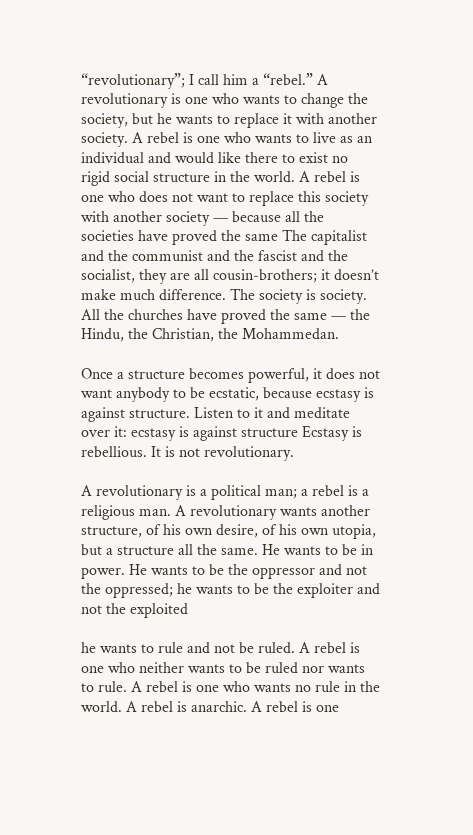“revolutionary”; I call him a “rebel.” A revolutionary is one who wants to change the society, but he wants to replace it with another society. A rebel is one who wants to live as an individual and would like there to exist no rigid social structure in the world. A rebel is one who does not want to replace this society with another society — because all the societies have proved the same The capitalist and the communist and the fascist and the socialist, they are all cousin-brothers; it doesn’t make much difference. The society is society. All the churches have proved the same — the Hindu, the Christian, the Mohammedan.

Once a structure becomes powerful, it does not want anybody to be ecstatic, because ecstasy is against structure. Listen to it and meditate over it: ecstasy is against structure Ecstasy is rebellious. It is not revolutionary.

A revolutionary is a political man; a rebel is a religious man. A revolutionary wants another structure, of his own desire, of his own utopia, but a structure all the same. He wants to be in power. He wants to be the oppressor and not the oppressed; he wants to be the exploiter and not the exploited

he wants to rule and not be ruled. A rebel is one who neither wants to be ruled nor wants to rule. A rebel is one who wants no rule in the world. A rebel is anarchic. A rebel is one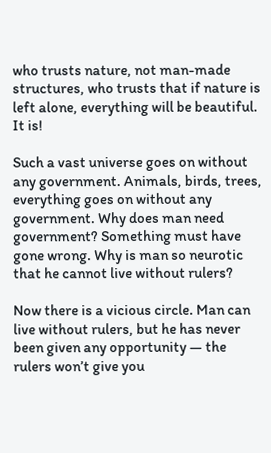who trusts nature, not man-made structures, who trusts that if nature is left alone, everything will be beautiful. It is!

Such a vast universe goes on without any government. Animals, birds, trees, everything goes on without any government. Why does man need government? Something must have gone wrong. Why is man so neurotic that he cannot live without rulers?

Now there is a vicious circle. Man can live without rulers, but he has never been given any opportunity — the rulers won’t give you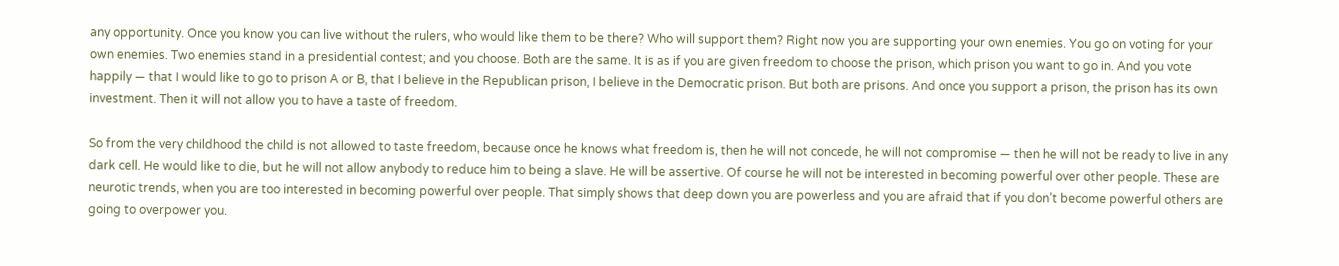any opportunity. Once you know you can live without the rulers, who would like them to be there? Who will support them? Right now you are supporting your own enemies. You go on voting for your own enemies. Two enemies stand in a presidential contest; and you choose. Both are the same. It is as if you are given freedom to choose the prison, which prison you want to go in. And you vote happily — that I would like to go to prison A or B, that I believe in the Republican prison, I believe in the Democratic prison. But both are prisons. And once you support a prison, the prison has its own investment. Then it will not allow you to have a taste of freedom.

So from the very childhood the child is not allowed to taste freedom, because once he knows what freedom is, then he will not concede, he will not compromise — then he will not be ready to live in any dark cell. He would like to die, but he will not allow anybody to reduce him to being a slave. He will be assertive. Of course he will not be interested in becoming powerful over other people. These are neurotic trends, when you are too interested in becoming powerful over people. That simply shows that deep down you are powerless and you are afraid that if you don’t become powerful others are going to overpower you.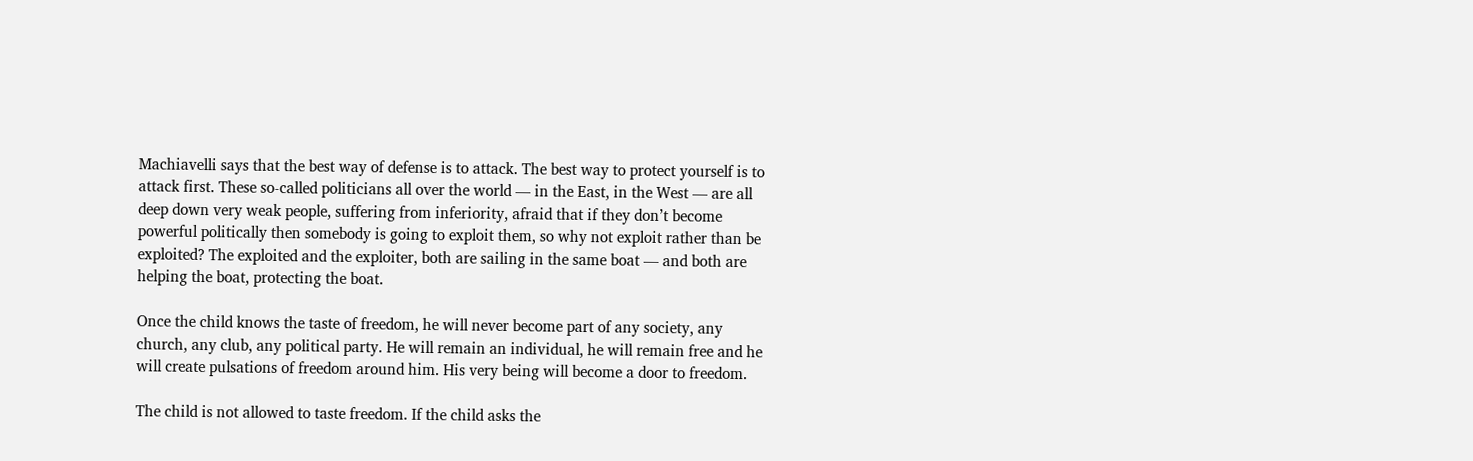Machiavelli says that the best way of defense is to attack. The best way to protect yourself is to attack first. These so-called politicians all over the world — in the East, in the West — are all deep down very weak people, suffering from inferiority, afraid that if they don’t become powerful politically then somebody is going to exploit them, so why not exploit rather than be exploited? The exploited and the exploiter, both are sailing in the same boat — and both are helping the boat, protecting the boat.

Once the child knows the taste of freedom, he will never become part of any society, any church, any club, any political party. He will remain an individual, he will remain free and he will create pulsations of freedom around him. His very being will become a door to freedom.

The child is not allowed to taste freedom. If the child asks the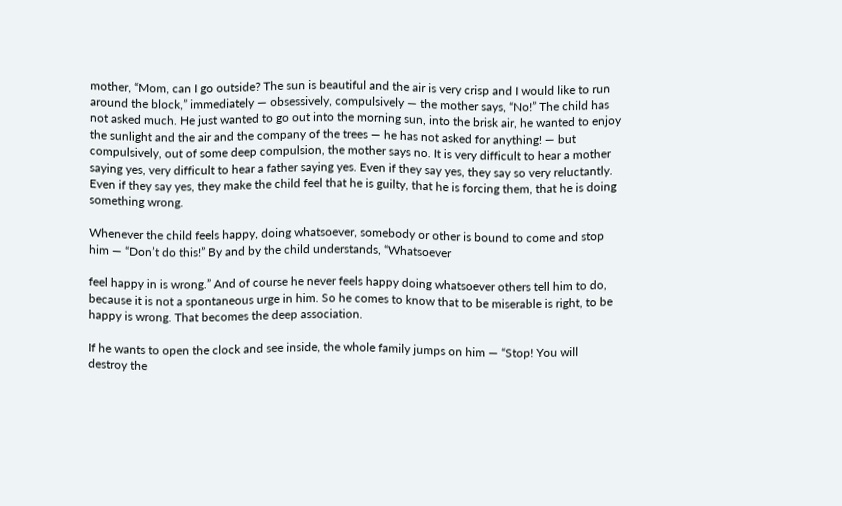mother, “Mom, can I go outside? The sun is beautiful and the air is very crisp and I would like to run around the block,” immediately — obsessively, compulsively — the mother says, “No!” The child has not asked much. He just wanted to go out into the morning sun, into the brisk air, he wanted to enjoy the sunlight and the air and the company of the trees — he has not asked for anything! — but compulsively, out of some deep compulsion, the mother says no. It is very difficult to hear a mother saying yes, very difficult to hear a father saying yes. Even if they say yes, they say so very reluctantly. Even if they say yes, they make the child feel that he is guilty, that he is forcing them, that he is doing something wrong.

Whenever the child feels happy, doing whatsoever, somebody or other is bound to come and stop him — “Don’t do this!” By and by the child understands, “Whatsoever

feel happy in is wrong.” And of course he never feels happy doing whatsoever others tell him to do, because it is not a spontaneous urge in him. So he comes to know that to be miserable is right, to be happy is wrong. That becomes the deep association.

If he wants to open the clock and see inside, the whole family jumps on him — “Stop! You will destroy the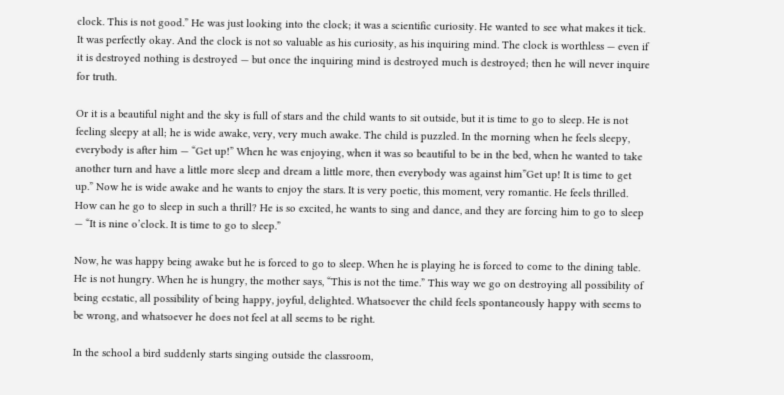clock. This is not good.” He was just looking into the clock; it was a scientific curiosity. He wanted to see what makes it tick. It was perfectly okay. And the clock is not so valuable as his curiosity, as his inquiring mind. The clock is worthless — even if it is destroyed nothing is destroyed — but once the inquiring mind is destroyed much is destroyed; then he will never inquire for truth.

Or it is a beautiful night and the sky is full of stars and the child wants to sit outside, but it is time to go to sleep. He is not feeling sleepy at all; he is wide awake, very, very much awake. The child is puzzled. In the morning when he feels sleepy, everybody is after him — “Get up!” When he was enjoying, when it was so beautiful to be in the bed, when he wanted to take another turn and have a little more sleep and dream a little more, then everybody was against him”Get up! It is time to get up.” Now he is wide awake and he wants to enjoy the stars. It is very poetic, this moment, very romantic. He feels thrilled. How can he go to sleep in such a thrill? He is so excited, he wants to sing and dance, and they are forcing him to go to sleep — “It is nine o’clock. It is time to go to sleep.”

Now, he was happy being awake but he is forced to go to sleep. When he is playing he is forced to come to the dining table. He is not hungry. When he is hungry, the mother says, “This is not the time.” This way we go on destroying all possibility of being ecstatic, all possibility of being happy, joyful, delighted. Whatsoever the child feels spontaneously happy with seems to be wrong, and whatsoever he does not feel at all seems to be right.

In the school a bird suddenly starts singing outside the classroom,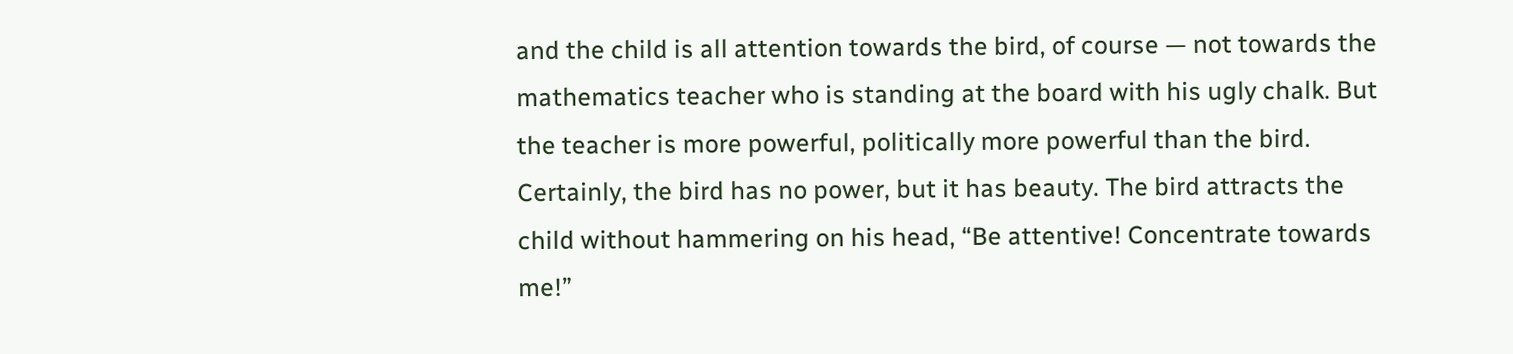and the child is all attention towards the bird, of course — not towards the mathematics teacher who is standing at the board with his ugly chalk. But the teacher is more powerful, politically more powerful than the bird. Certainly, the bird has no power, but it has beauty. The bird attracts the child without hammering on his head, “Be attentive! Concentrate towards me!”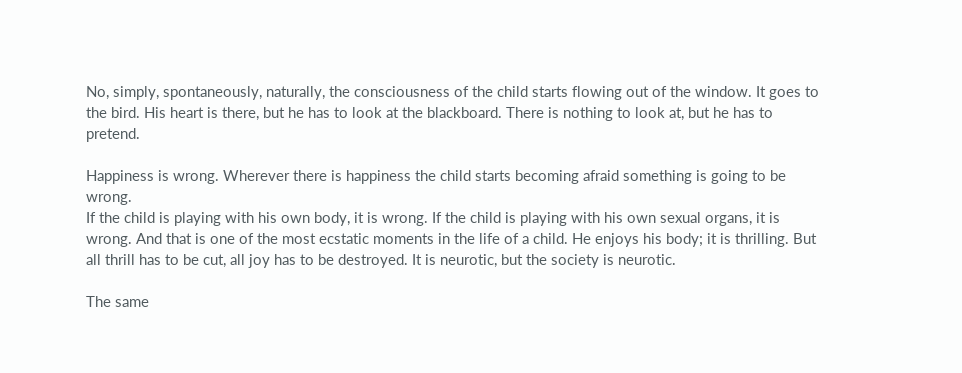No, simply, spontaneously, naturally, the consciousness of the child starts flowing out of the window. It goes to the bird. His heart is there, but he has to look at the blackboard. There is nothing to look at, but he has to pretend.

Happiness is wrong. Wherever there is happiness the child starts becoming afraid something is going to be wrong.
If the child is playing with his own body, it is wrong. If the child is playing with his own sexual organs, it is wrong. And that is one of the most ecstatic moments in the life of a child. He enjoys his body; it is thrilling. But all thrill has to be cut, all joy has to be destroyed. It is neurotic, but the society is neurotic.

The same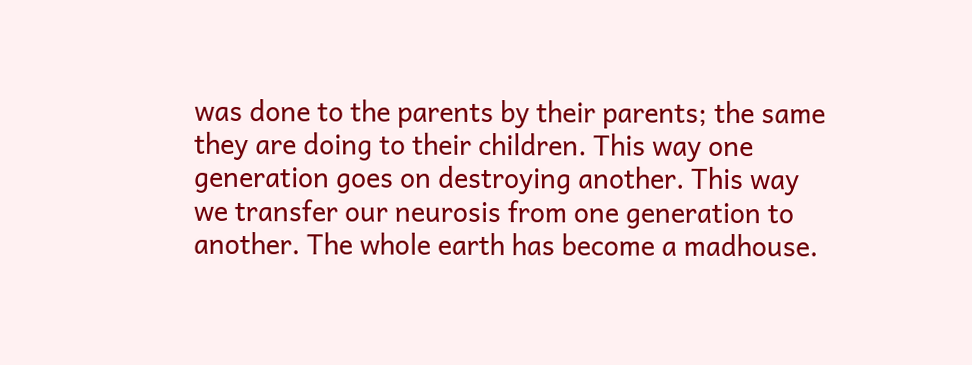was done to the parents by their parents; the same they are doing to their children. This way one generation goes on destroying another. This way we transfer our neurosis from one generation to another. The whole earth has become a madhouse.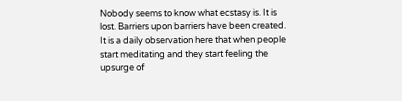Nobody seems to know what ecstasy is. It is lost. Barriers upon barriers have been created.
It is a daily observation here that when people start meditating and they start feeling the upsurge of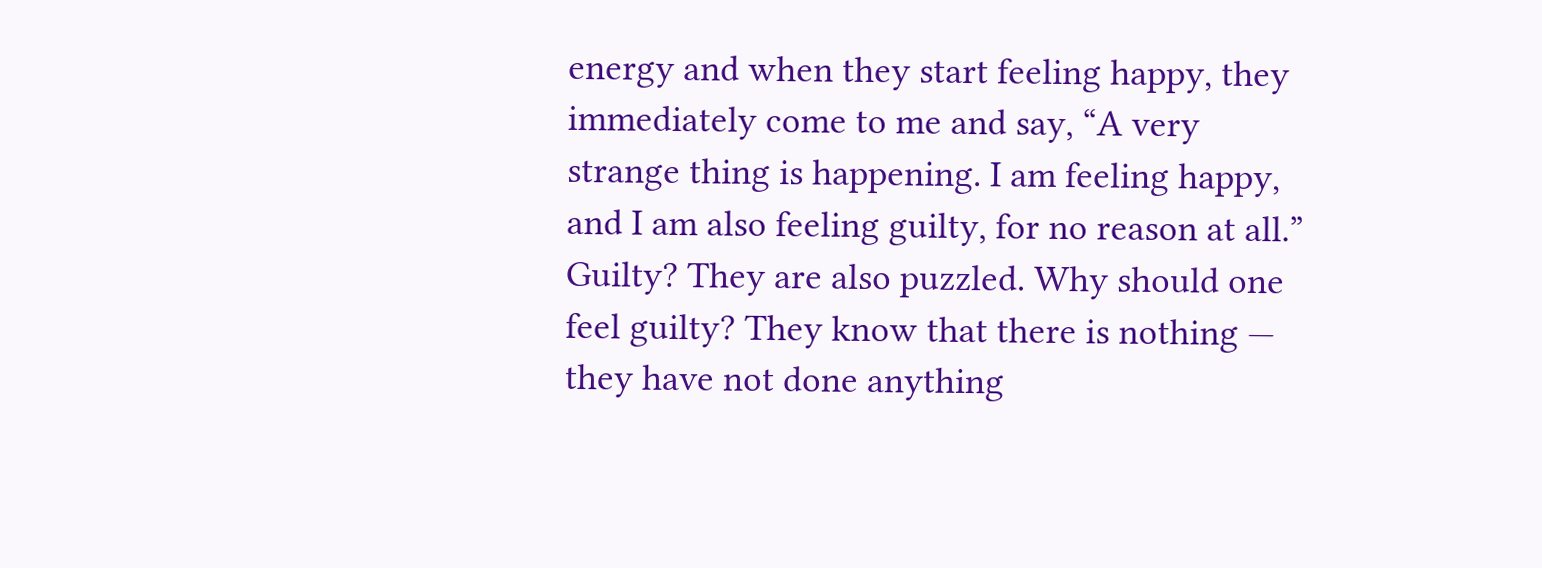energy and when they start feeling happy, they immediately come to me and say, “A very strange thing is happening. I am feeling happy, and I am also feeling guilty, for no reason at all.” Guilty? They are also puzzled. Why should one feel guilty? They know that there is nothing — they have not done anything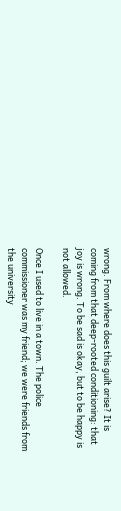wrong. From where does this guilt arise? It is coming from that deep-rooted conditioning: that joy is wrong. To be sad is okay, but to be happy is not allowed.

Once I used to live in a town. The police commissioner was my friend; we were friends from the university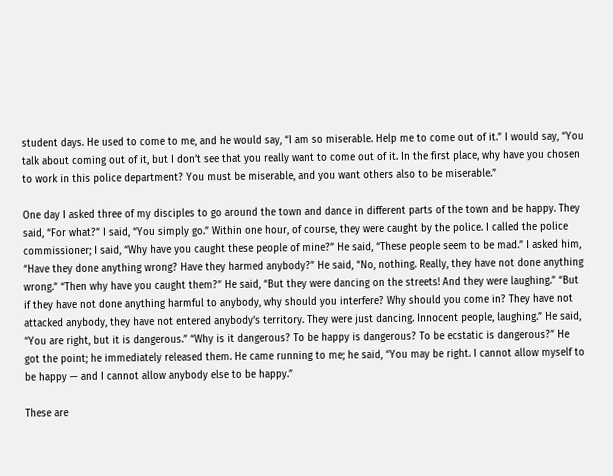student days. He used to come to me, and he would say, “I am so miserable. Help me to come out of it.” I would say, “You talk about coming out of it, but I don’t see that you really want to come out of it. In the first place, why have you chosen to work in this police department? You must be miserable, and you want others also to be miserable.”

One day I asked three of my disciples to go around the town and dance in different parts of the town and be happy. They said, “For what?” I said, “You simply go.” Within one hour, of course, they were caught by the police. I called the police commissioner; I said, “Why have you caught these people of mine?” He said, “These people seem to be mad.” I asked him, “Have they done anything wrong? Have they harmed anybody?” He said, “No, nothing. Really, they have not done anything wrong.” “Then why have you caught them?” He said, “But they were dancing on the streets! And they were laughing.” “But if they have not done anything harmful to anybody, why should you interfere? Why should you come in? They have not attacked anybody, they have not entered anybody’s territory. They were just dancing. Innocent people, laughing.” He said, “You are right, but it is dangerous.” “Why is it dangerous? To be happy is dangerous? To be ecstatic is dangerous?” He got the point; he immediately released them. He came running to me; he said, “You may be right. I cannot allow myself to be happy — and I cannot allow anybody else to be happy.”

These are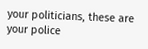your politicians, these are your police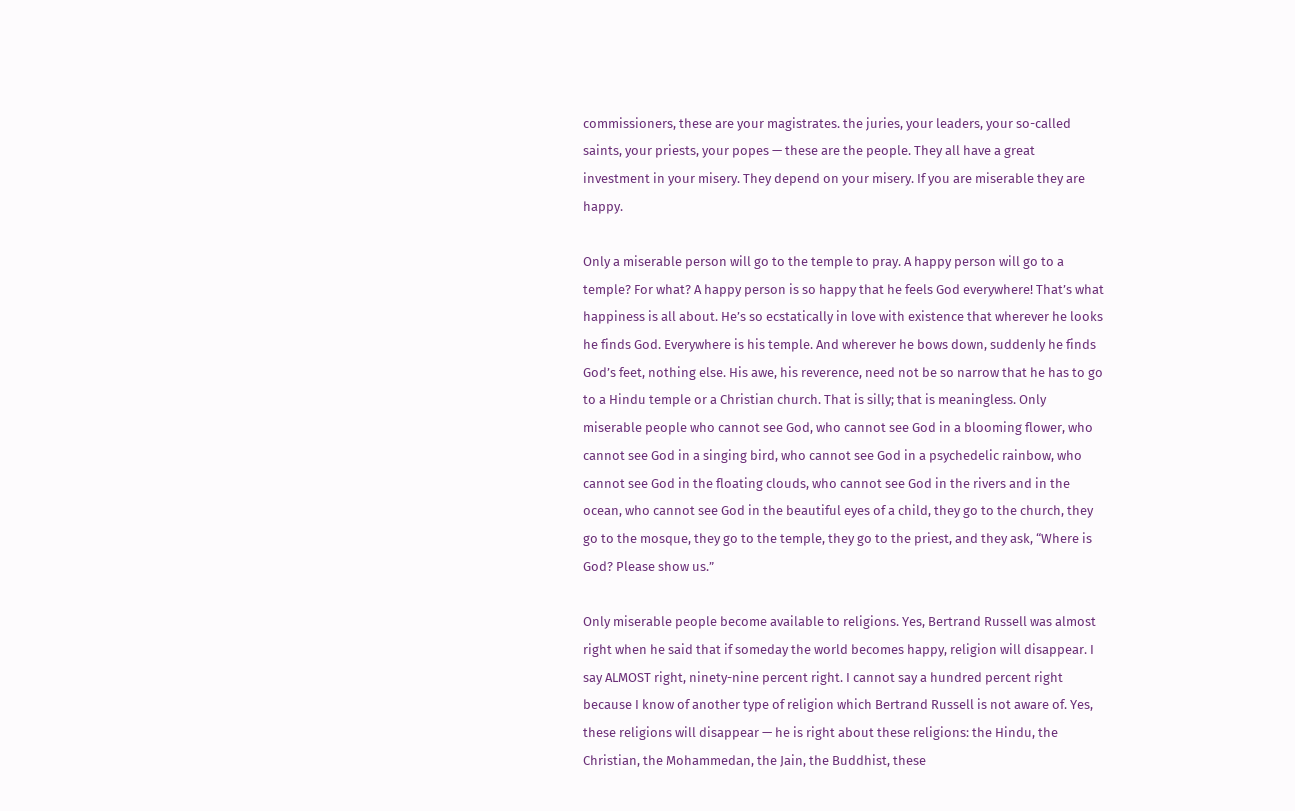commissioners, these are your magistrates. the juries, your leaders, your so-called saints, your priests, your popes — these are the people. They all have a great investment in your misery. They depend on your misery. If you are miserable they are happy.

Only a miserable person will go to the temple to pray. A happy person will go to a temple? For what? A happy person is so happy that he feels God everywhere! That’s what happiness is all about. He’s so ecstatically in love with existence that wherever he looks he finds God. Everywhere is his temple. And wherever he bows down, suddenly he finds God’s feet, nothing else. His awe, his reverence, need not be so narrow that he has to go to a Hindu temple or a Christian church. That is silly; that is meaningless. Only miserable people who cannot see God, who cannot see God in a blooming flower, who cannot see God in a singing bird, who cannot see God in a psychedelic rainbow, who cannot see God in the floating clouds, who cannot see God in the rivers and in the ocean, who cannot see God in the beautiful eyes of a child, they go to the church, they go to the mosque, they go to the temple, they go to the priest, and they ask, “Where is God? Please show us.”

Only miserable people become available to religions. Yes, Bertrand Russell was almost right when he said that if someday the world becomes happy, religion will disappear. I say ALMOST right, ninety-nine percent right. I cannot say a hundred percent right because I know of another type of religion which Bertrand Russell is not aware of. Yes, these religions will disappear — he is right about these religions: the Hindu, the Christian, the Mohammedan, the Jain, the Buddhist, these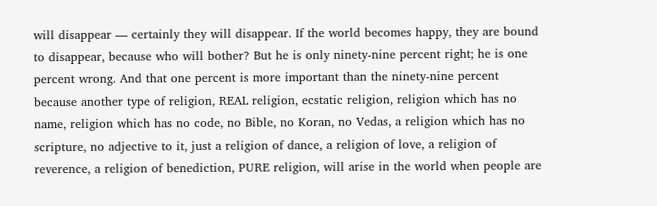will disappear — certainly they will disappear. If the world becomes happy, they are bound to disappear, because who will bother? But he is only ninety-nine percent right; he is one percent wrong. And that one percent is more important than the ninety-nine percent because another type of religion, REAL religion, ecstatic religion, religion which has no name, religion which has no code, no Bible, no Koran, no Vedas, a religion which has no scripture, no adjective to it, just a religion of dance, a religion of love, a religion of reverence, a religion of benediction, PURE religion, will arise in the world when people are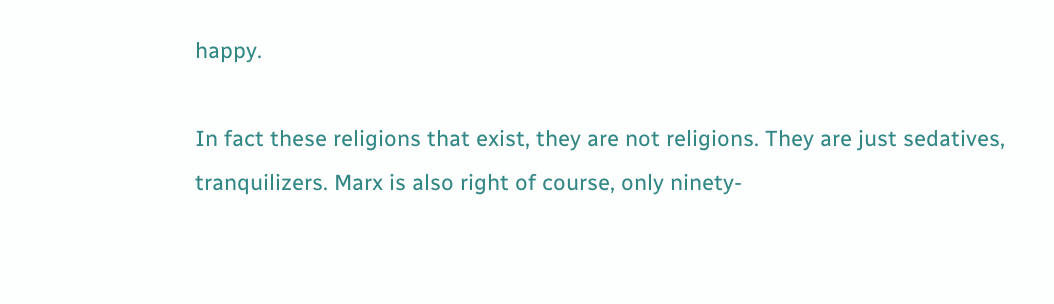happy.

In fact these religions that exist, they are not religions. They are just sedatives, tranquilizers. Marx is also right of course, only ninety-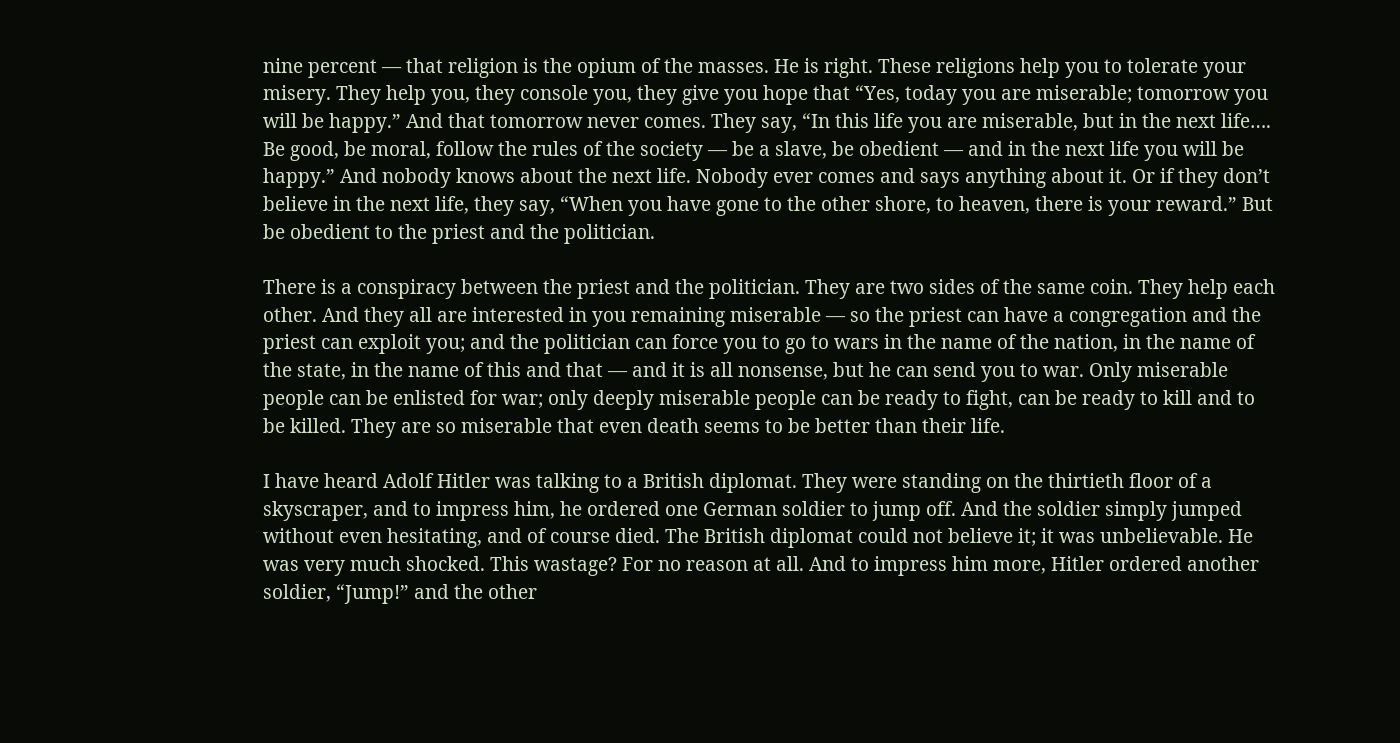nine percent — that religion is the opium of the masses. He is right. These religions help you to tolerate your misery. They help you, they console you, they give you hope that “Yes, today you are miserable; tomorrow you will be happy.” And that tomorrow never comes. They say, “In this life you are miserable, but in the next life…. Be good, be moral, follow the rules of the society — be a slave, be obedient — and in the next life you will be happy.” And nobody knows about the next life. Nobody ever comes and says anything about it. Or if they don’t believe in the next life, they say, “When you have gone to the other shore, to heaven, there is your reward.” But be obedient to the priest and the politician.

There is a conspiracy between the priest and the politician. They are two sides of the same coin. They help each other. And they all are interested in you remaining miserable — so the priest can have a congregation and the priest can exploit you; and the politician can force you to go to wars in the name of the nation, in the name of the state, in the name of this and that — and it is all nonsense, but he can send you to war. Only miserable people can be enlisted for war; only deeply miserable people can be ready to fight, can be ready to kill and to be killed. They are so miserable that even death seems to be better than their life.

I have heard Adolf Hitler was talking to a British diplomat. They were standing on the thirtieth floor of a skyscraper, and to impress him, he ordered one German soldier to jump off. And the soldier simply jumped without even hesitating, and of course died. The British diplomat could not believe it; it was unbelievable. He was very much shocked. This wastage? For no reason at all. And to impress him more, Hitler ordered another soldier, “Jump!” and the other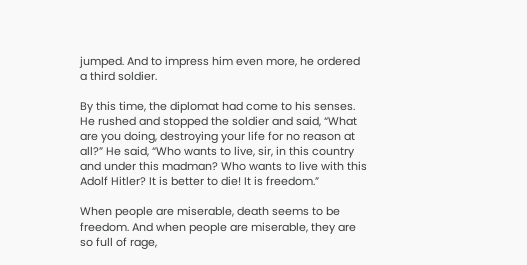jumped. And to impress him even more, he ordered a third soldier.

By this time, the diplomat had come to his senses. He rushed and stopped the soldier and said, “What are you doing, destroying your life for no reason at all?” He said, “Who wants to live, sir, in this country and under this madman? Who wants to live with this Adolf Hitler? It is better to die! It is freedom.”

When people are miserable, death seems to be freedom. And when people are miserable, they are so full of rage,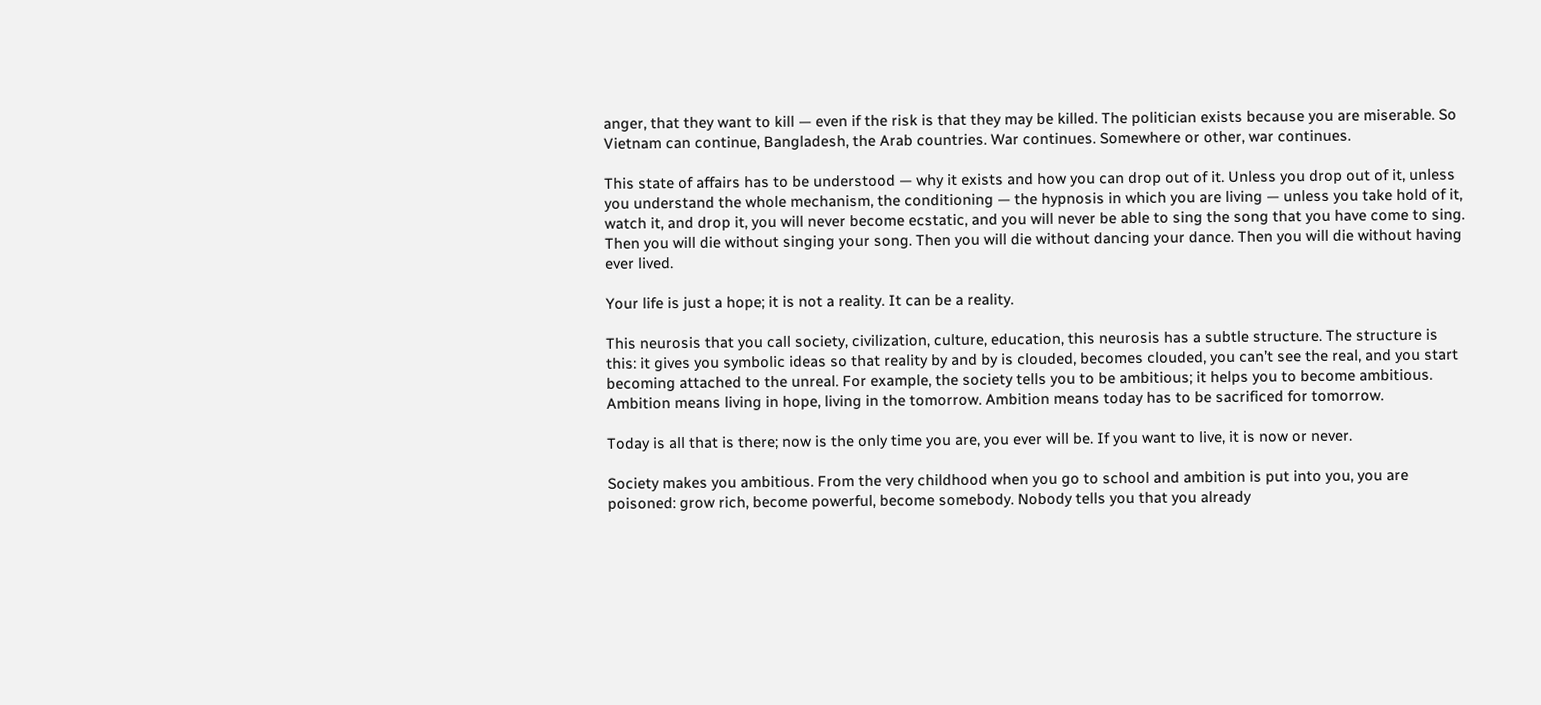anger, that they want to kill — even if the risk is that they may be killed. The politician exists because you are miserable. So Vietnam can continue, Bangladesh, the Arab countries. War continues. Somewhere or other, war continues.

This state of affairs has to be understood — why it exists and how you can drop out of it. Unless you drop out of it, unless you understand the whole mechanism, the conditioning — the hypnosis in which you are living — unless you take hold of it, watch it, and drop it, you will never become ecstatic, and you will never be able to sing the song that you have come to sing. Then you will die without singing your song. Then you will die without dancing your dance. Then you will die without having ever lived.

Your life is just a hope; it is not a reality. It can be a reality.

This neurosis that you call society, civilization, culture, education, this neurosis has a subtle structure. The structure is this: it gives you symbolic ideas so that reality by and by is clouded, becomes clouded, you can’t see the real, and you start becoming attached to the unreal. For example, the society tells you to be ambitious; it helps you to become ambitious. Ambition means living in hope, living in the tomorrow. Ambition means today has to be sacrificed for tomorrow.

Today is all that is there; now is the only time you are, you ever will be. If you want to live, it is now or never.

Society makes you ambitious. From the very childhood when you go to school and ambition is put into you, you are poisoned: grow rich, become powerful, become somebody. Nobody tells you that you already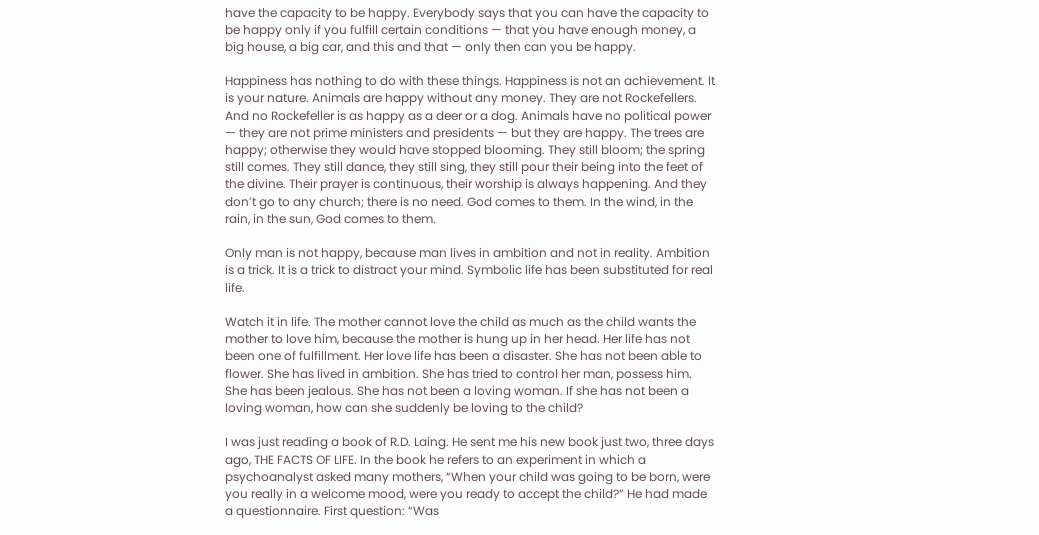have the capacity to be happy. Everybody says that you can have the capacity to be happy only if you fulfill certain conditions — that you have enough money, a big house, a big car, and this and that — only then can you be happy.

Happiness has nothing to do with these things. Happiness is not an achievement. It is your nature. Animals are happy without any money. They are not Rockefellers. And no Rockefeller is as happy as a deer or a dog. Animals have no political power — they are not prime ministers and presidents — but they are happy. The trees are happy; otherwise they would have stopped blooming. They still bloom; the spring still comes. They still dance, they still sing, they still pour their being into the feet of the divine. Their prayer is continuous, their worship is always happening. And they don’t go to any church; there is no need. God comes to them. In the wind, in the rain, in the sun, God comes to them.

Only man is not happy, because man lives in ambition and not in reality. Ambition is a trick. It is a trick to distract your mind. Symbolic life has been substituted for real life.

Watch it in life. The mother cannot love the child as much as the child wants the mother to love him, because the mother is hung up in her head. Her life has not been one of fulfillment. Her love life has been a disaster. She has not been able to flower. She has lived in ambition. She has tried to control her man, possess him. She has been jealous. She has not been a loving woman. If she has not been a loving woman, how can she suddenly be loving to the child?

I was just reading a book of R.D. Laing. He sent me his new book just two, three days ago, THE FACTS OF LIFE. In the book he refers to an experiment in which a psychoanalyst asked many mothers, “When your child was going to be born, were you really in a welcome mood, were you ready to accept the child?” He had made a questionnaire. First question: “Was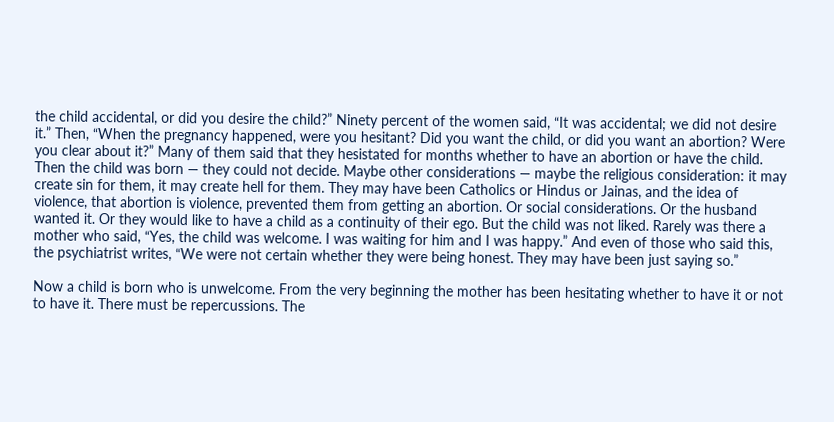the child accidental, or did you desire the child?” Ninety percent of the women said, “It was accidental; we did not desire it.” Then, “When the pregnancy happened, were you hesitant? Did you want the child, or did you want an abortion? Were you clear about it?” Many of them said that they hesistated for months whether to have an abortion or have the child. Then the child was born — they could not decide. Maybe other considerations — maybe the religious consideration: it may create sin for them, it may create hell for them. They may have been Catholics or Hindus or Jainas, and the idea of violence, that abortion is violence, prevented them from getting an abortion. Or social considerations. Or the husband wanted it. Or they would like to have a child as a continuity of their ego. But the child was not liked. Rarely was there a mother who said, “Yes, the child was welcome. I was waiting for him and I was happy.” And even of those who said this, the psychiatrist writes, “We were not certain whether they were being honest. They may have been just saying so.”

Now a child is born who is unwelcome. From the very beginning the mother has been hesitating whether to have it or not to have it. There must be repercussions. The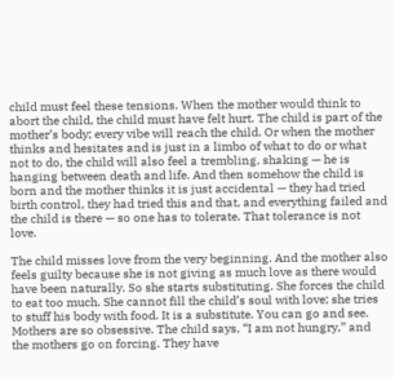child must feel these tensions. When the mother would think to abort the child, the child must have felt hurt. The child is part of the mother’s body; every vibe will reach the child. Or when the mother thinks and hesitates and is just in a limbo of what to do or what not to do, the child will also feel a trembling, shaking — he is hanging between death and life. And then somehow the child is born and the mother thinks it is just accidental — they had tried birth control, they had tried this and that, and everything failed and the child is there — so one has to tolerate. That tolerance is not love.

The child misses love from the very beginning. And the mother also feels guilty because she is not giving as much love as there would have been naturally. So she starts substituting. She forces the child to eat too much. She cannot fill the child’s soul with love; she tries to stuff his body with food. It is a substitute. You can go and see. Mothers are so obsessive. The child says, “I am not hungry,” and the mothers go on forcing. They have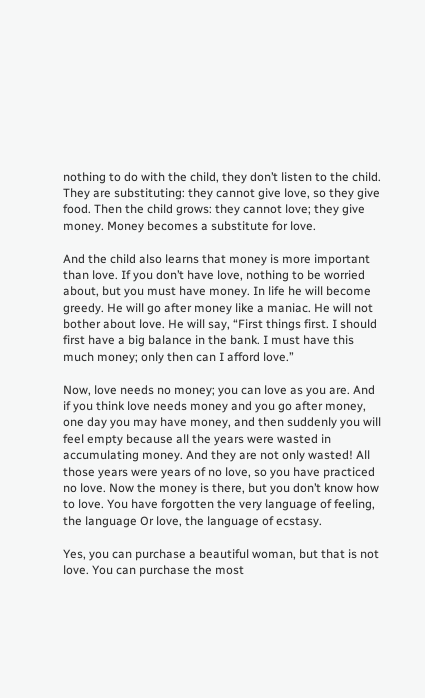nothing to do with the child, they don’t listen to the child. They are substituting: they cannot give love, so they give food. Then the child grows: they cannot love; they give money. Money becomes a substitute for love.

And the child also learns that money is more important than love. If you don’t have love, nothing to be worried about, but you must have money. In life he will become greedy. He will go after money like a maniac. He will not bother about love. He will say, “First things first. I should first have a big balance in the bank. I must have this much money; only then can I afford love.”

Now, love needs no money; you can love as you are. And if you think love needs money and you go after money, one day you may have money, and then suddenly you will feel empty because all the years were wasted in accumulating money. And they are not only wasted! All those years were years of no love, so you have practiced no love. Now the money is there, but you don’t know how to love. You have forgotten the very language of feeling, the language Or love, the language of ecstasy.

Yes, you can purchase a beautiful woman, but that is not love. You can purchase the most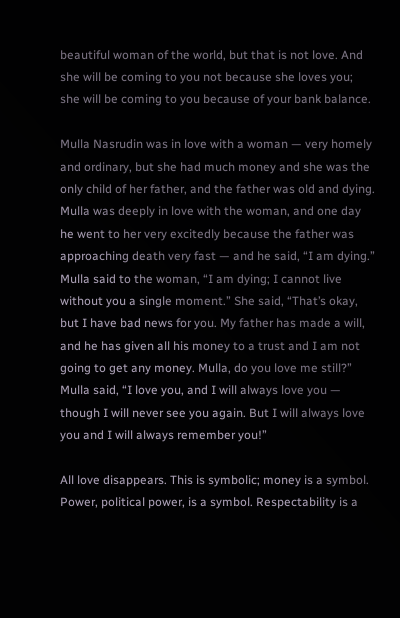beautiful woman of the world, but that is not love. And she will be coming to you not because she loves you; she will be coming to you because of your bank balance.

Mulla Nasrudin was in love with a woman — very homely and ordinary, but she had much money and she was the only child of her father, and the father was old and dying. Mulla was deeply in love with the woman, and one day he went to her very excitedly because the father was approaching death very fast — and he said, “I am dying.” Mulla said to the woman, “I am dying; I cannot live without you a single moment.” She said, “That’s okay, but I have bad news for you. My father has made a will, and he has given all his money to a trust and I am not going to get any money. Mulla, do you love me still?” Mulla said, “I love you, and I will always love you — though I will never see you again. But I will always love you and I will always remember you!”

All love disappears. This is symbolic; money is a symbol. Power, political power, is a symbol. Respectability is a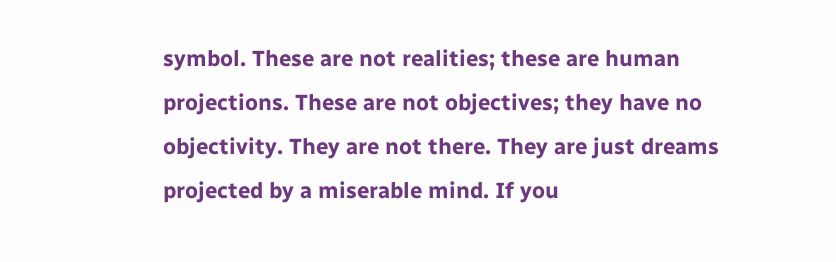symbol. These are not realities; these are human projections. These are not objectives; they have no objectivity. They are not there. They are just dreams projected by a miserable mind. If you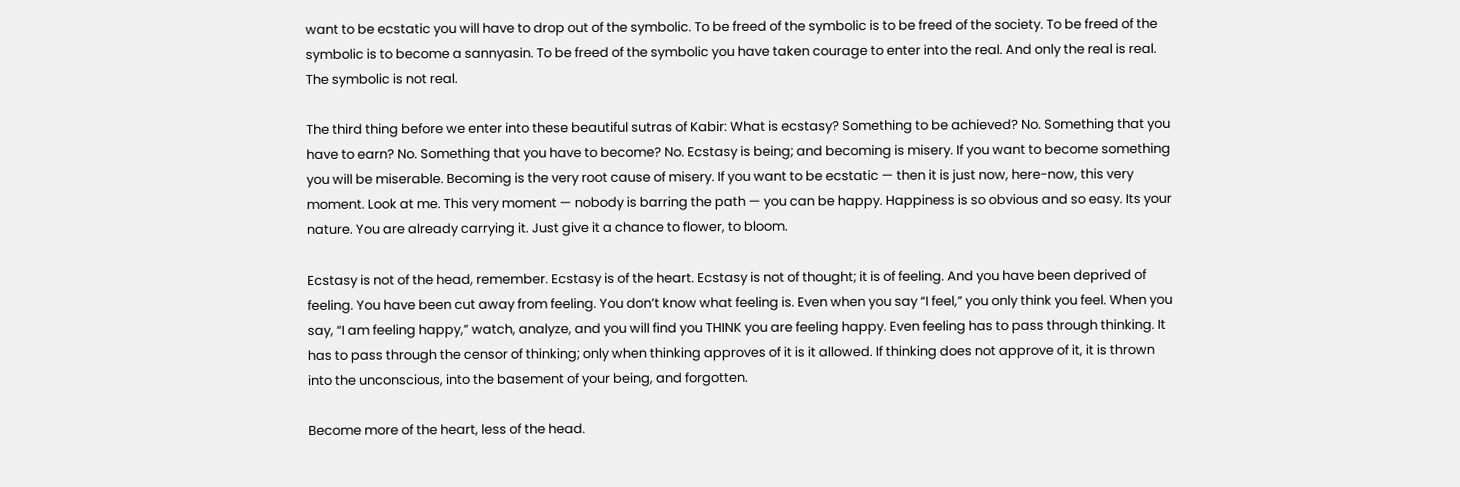want to be ecstatic you will have to drop out of the symbolic. To be freed of the symbolic is to be freed of the society. To be freed of the symbolic is to become a sannyasin. To be freed of the symbolic you have taken courage to enter into the real. And only the real is real. The symbolic is not real.

The third thing before we enter into these beautiful sutras of Kabir: What is ecstasy? Something to be achieved? No. Something that you have to earn? No. Something that you have to become? No. Ecstasy is being; and becoming is misery. If you want to become something you will be miserable. Becoming is the very root cause of misery. If you want to be ecstatic — then it is just now, here-now, this very moment. Look at me. This very moment — nobody is barring the path — you can be happy. Happiness is so obvious and so easy. Its your nature. You are already carrying it. Just give it a chance to flower, to bloom.

Ecstasy is not of the head, remember. Ecstasy is of the heart. Ecstasy is not of thought; it is of feeling. And you have been deprived of feeling. You have been cut away from feeling. You don’t know what feeling is. Even when you say “I feel,” you only think you feel. When you say, “I am feeling happy,” watch, analyze, and you will find you THINK you are feeling happy. Even feeling has to pass through thinking. It has to pass through the censor of thinking; only when thinking approves of it is it allowed. If thinking does not approve of it, it is thrown into the unconscious, into the basement of your being, and forgotten.

Become more of the heart, less of the head.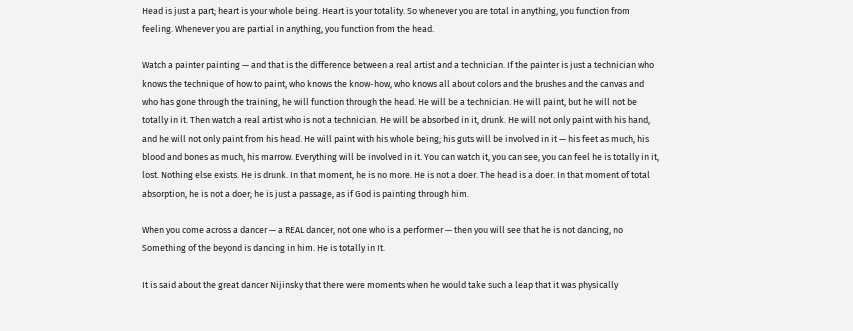Head is just a part; heart is your whole being. Heart is your totality. So whenever you are total in anything, you function from feeling. Whenever you are partial in anything, you function from the head.

Watch a painter painting — and that is the difference between a real artist and a technician. If the painter is just a technician who knows the technique of how to paint, who knows the know-how, who knows all about colors and the brushes and the canvas and who has gone through the training, he will function through the head. He will be a technician. He will paint, but he will not be totally in it. Then watch a real artist who is not a technician. He will be absorbed in it, drunk. He will not only paint with his hand, and he will not only paint from his head. He will paint with his whole being; his guts will be involved in it — his feet as much, his blood and bones as much, his marrow. Everything will be involved in it. You can watch it, you can see, you can feel he is totally in it, lost. Nothing else exists. He is drunk. In that moment, he is no more. He is not a doer. The head is a doer. In that moment of total absorption, he is not a doer; he is just a passage, as if God is painting through him.

When you come across a dancer — a REAL dancer, not one who is a performer — then you will see that he is not dancing, no Something of the beyond is dancing in him. He is totally in It.

It is said about the great dancer Nijinsky that there were moments when he would take such a leap that it was physically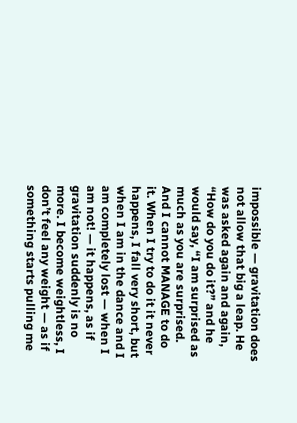impossible — gravitation does not allow that big a leap. He was asked again and again, “How do you do it?” and he would say, “I am surprised as much as you are surprised. And I cannot MANAGE to do it. When I try to do it it never happens, I fall very short, but when I am in the dance and I am completely lost — when I am not! — it happens, as if gravitation suddenly is no more. I become weightless, I don’t feel any weight — as if something starts pulling me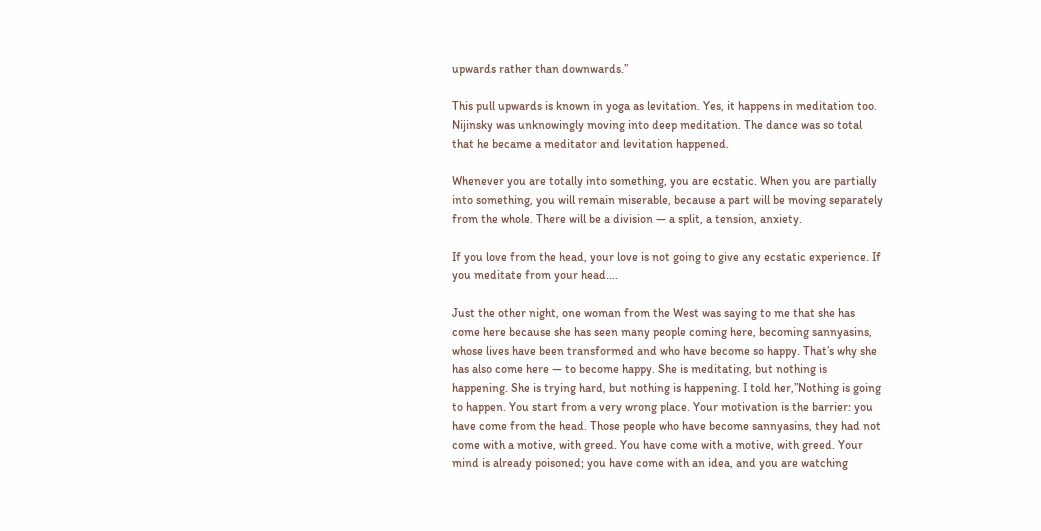upwards rather than downwards.”

This pull upwards is known in yoga as levitation. Yes, it happens in meditation too. Nijinsky was unknowingly moving into deep meditation. The dance was so total that he became a meditator and levitation happened.

Whenever you are totally into something, you are ecstatic. When you are partially into something, you will remain miserable, because a part will be moving separately from the whole. There will be a division — a split, a tension, anxiety.

If you love from the head, your love is not going to give any ecstatic experience. If you meditate from your head….

Just the other night, one woman from the West was saying to me that she has come here because she has seen many people coming here, becoming sannyasins, whose lives have been transformed and who have become so happy. That’s why she has also come here — to become happy. She is meditating, but nothing is happening. She is trying hard, but nothing is happening. I told her,”Nothing is going to happen. You start from a very wrong place. Your motivation is the barrier: you have come from the head. Those people who have become sannyasins, they had not come with a motive, with greed. You have come with a motive, with greed. Your mind is already poisoned; you have come with an idea, and you are watching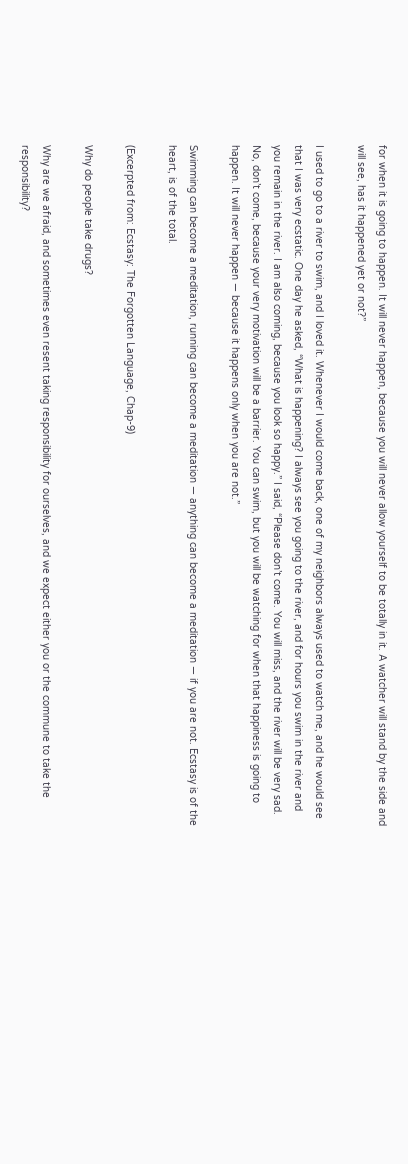for when it is going to happen. It will never happen, because you will never allow yourself to be totally in it. A watcher will stand by the side and will see, has it happened yet or not?”

I used to go to a river to swim, and I loved it. Whenever I would come back, one of my neighbors always used to watch me, and he would see that I was very ecstatic. One day he asked, “What is happening? I always see you going to the river, and for hours you swim in the river and you remain in the river. I am also coming, because you look so happy.” I said, “Please don’t come. You will miss, and the river will be very sad. No, don’t come, because your very motivation will be a barrier. You can swim, but you will be watching for when that happiness is going to happen. It will never happen — because it happens only when you are not.”

Swimming can become a meditation, running can become a meditation — anything can become a meditation — if you are not. Ecstasy is of the heart, is of the total.

(Excerpted from: Ecstasy: The Forgotten Language, Chap-9)

Why do people take drugs?

Why are we afraid, and sometimes even resent taking responsibility for ourselves, and we expect either you or the commune to take the responsibility?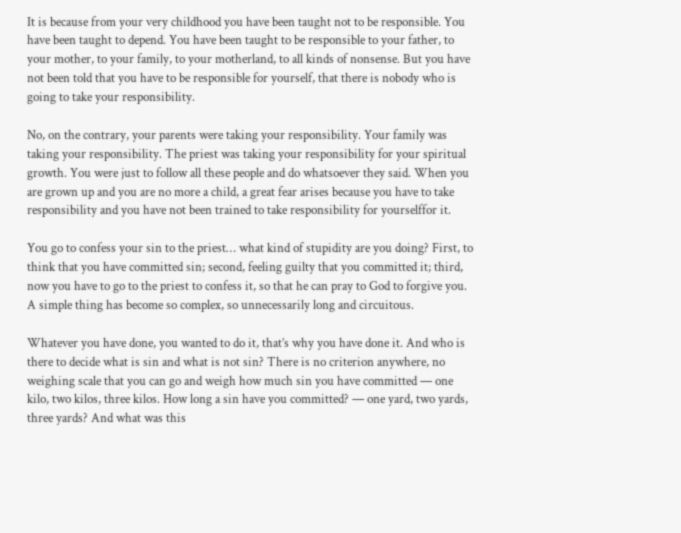It is because from your very childhood you have been taught not to be responsible. You have been taught to depend. You have been taught to be responsible to your father, to your mother, to your family, to your motherland, to all kinds of nonsense. But you have not been told that you have to be responsible for yourself, that there is nobody who is going to take your responsibility.

No, on the contrary, your parents were taking your responsibility. Your family was taking your responsibility. The priest was taking your responsibility for your spiritual growth. You were just to follow all these people and do whatsoever they said. When you are grown up and you are no more a child, a great fear arises because you have to take responsibility and you have not been trained to take responsibility for yourselffor it.

You go to confess your sin to the priest… what kind of stupidity are you doing? First, to think that you have committed sin; second, feeling guilty that you committed it; third, now you have to go to the priest to confess it, so that he can pray to God to forgive you. A simple thing has become so complex, so unnecessarily long and circuitous.

Whatever you have done, you wanted to do it, that’s why you have done it. And who is there to decide what is sin and what is not sin? There is no criterion anywhere, no weighing scale that you can go and weigh how much sin you have committed — one kilo, two kilos, three kilos. How long a sin have you committed? — one yard, two yards, three yards? And what was this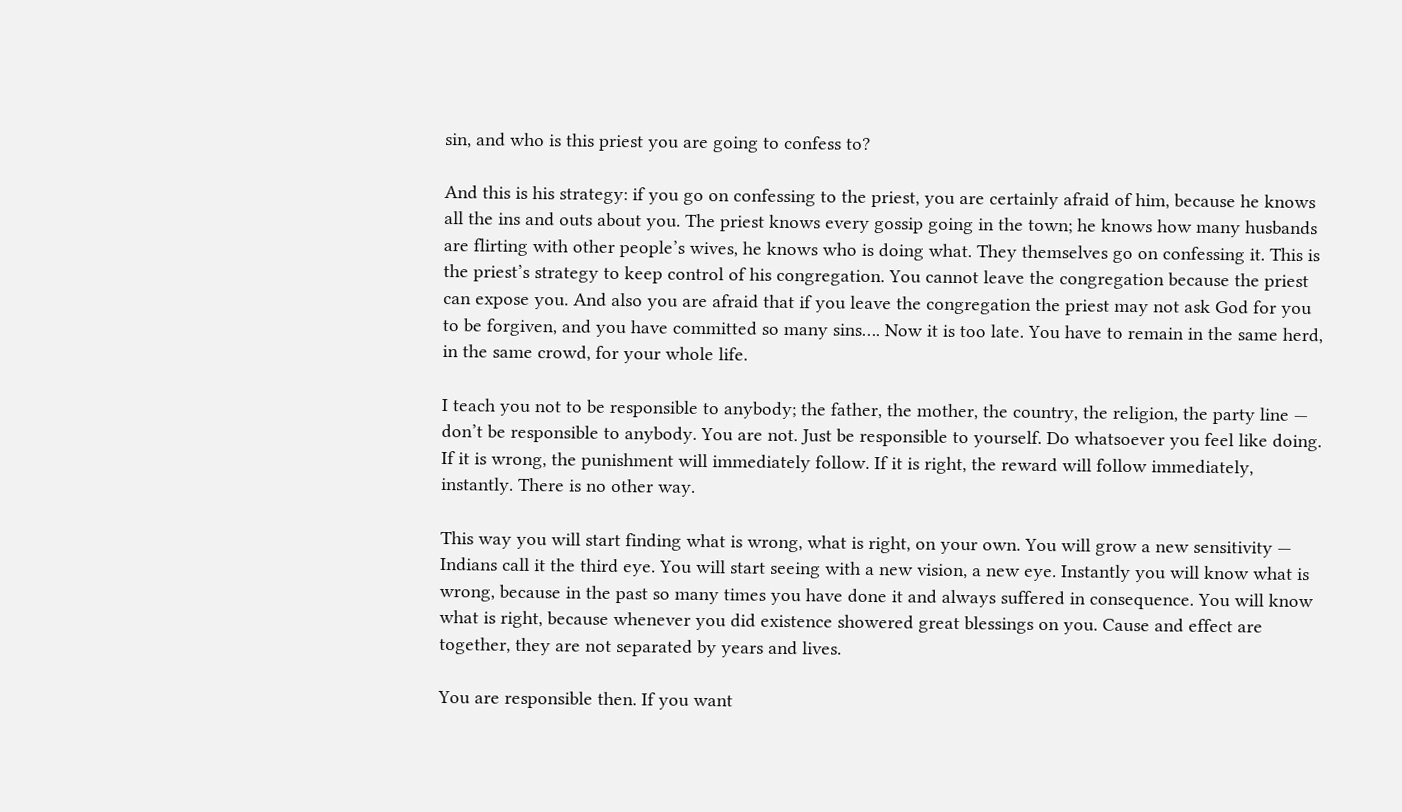sin, and who is this priest you are going to confess to?

And this is his strategy: if you go on confessing to the priest, you are certainly afraid of him, because he knows all the ins and outs about you. The priest knows every gossip going in the town; he knows how many husbands are flirting with other people’s wives, he knows who is doing what. They themselves go on confessing it. This is the priest’s strategy to keep control of his congregation. You cannot leave the congregation because the priest can expose you. And also you are afraid that if you leave the congregation the priest may not ask God for you to be forgiven, and you have committed so many sins…. Now it is too late. You have to remain in the same herd, in the same crowd, for your whole life.

I teach you not to be responsible to anybody; the father, the mother, the country, the religion, the party line — don’t be responsible to anybody. You are not. Just be responsible to yourself. Do whatsoever you feel like doing. If it is wrong, the punishment will immediately follow. If it is right, the reward will follow immediately, instantly. There is no other way.

This way you will start finding what is wrong, what is right, on your own. You will grow a new sensitivity — Indians call it the third eye. You will start seeing with a new vision, a new eye. Instantly you will know what is wrong, because in the past so many times you have done it and always suffered in consequence. You will know what is right, because whenever you did existence showered great blessings on you. Cause and effect are together, they are not separated by years and lives.

You are responsible then. If you want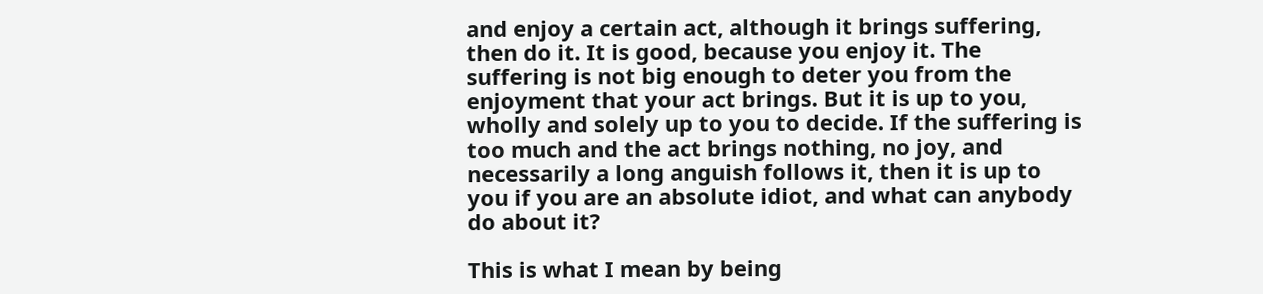and enjoy a certain act, although it brings suffering, then do it. It is good, because you enjoy it. The suffering is not big enough to deter you from the enjoyment that your act brings. But it is up to you, wholly and solely up to you to decide. If the suffering is too much and the act brings nothing, no joy, and necessarily a long anguish follows it, then it is up to you if you are an absolute idiot, and what can anybody do about it?

This is what I mean by being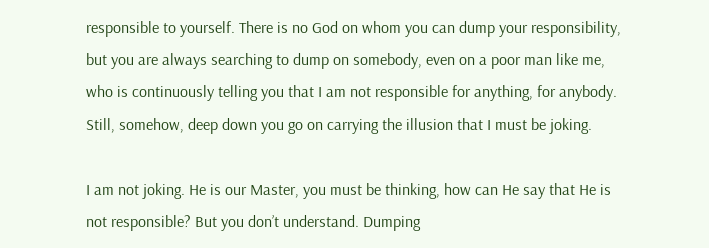responsible to yourself. There is no God on whom you can dump your responsibility, but you are always searching to dump on somebody, even on a poor man like me, who is continuously telling you that I am not responsible for anything, for anybody. Still, somehow, deep down you go on carrying the illusion that I must be joking.

I am not joking. He is our Master, you must be thinking, how can He say that He is not responsible? But you don’t understand. Dumping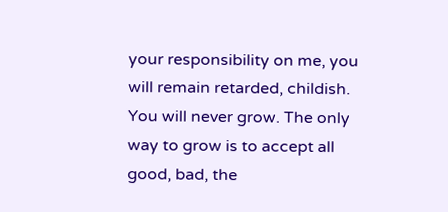your responsibility on me, you will remain retarded, childish. You will never grow. The only way to grow is to accept all good, bad, the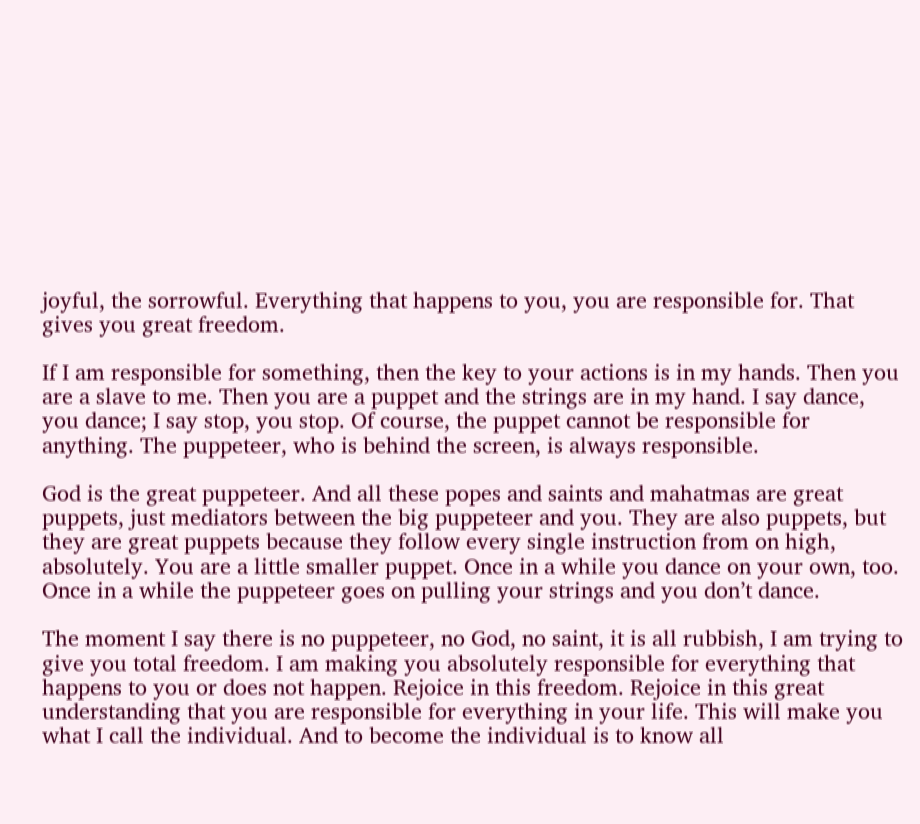joyful, the sorrowful. Everything that happens to you, you are responsible for. That gives you great freedom.

If I am responsible for something, then the key to your actions is in my hands. Then you are a slave to me. Then you are a puppet and the strings are in my hand. I say dance, you dance; I say stop, you stop. Of course, the puppet cannot be responsible for anything. The puppeteer, who is behind the screen, is always responsible.

God is the great puppeteer. And all these popes and saints and mahatmas are great puppets, just mediators between the big puppeteer and you. They are also puppets, but they are great puppets because they follow every single instruction from on high, absolutely. You are a little smaller puppet. Once in a while you dance on your own, too. Once in a while the puppeteer goes on pulling your strings and you don’t dance.

The moment I say there is no puppeteer, no God, no saint, it is all rubbish, I am trying to give you total freedom. I am making you absolutely responsible for everything that happens to you or does not happen. Rejoice in this freedom. Rejoice in this great understanding that you are responsible for everything in your life. This will make you what I call the individual. And to become the individual is to know all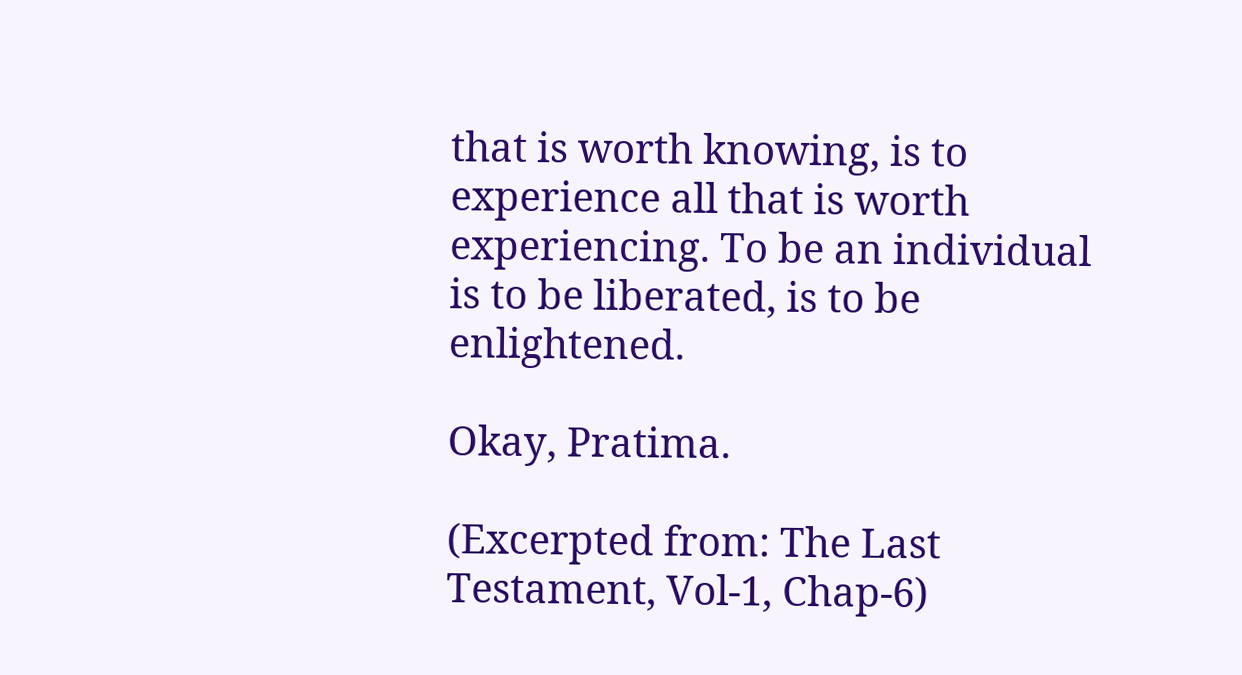that is worth knowing, is to experience all that is worth experiencing. To be an individual is to be liberated, is to be enlightened.

Okay, Pratima.

(Excerpted from: The Last Testament, Vol-1, Chap-6)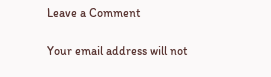Leave a Comment

Your email address will not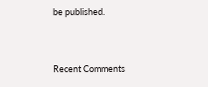be published.


Recent Comments